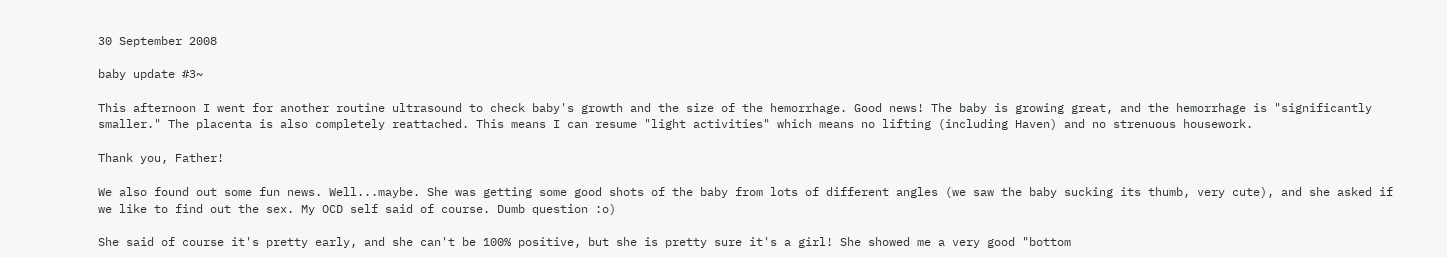30 September 2008

baby update #3~

This afternoon I went for another routine ultrasound to check baby's growth and the size of the hemorrhage. Good news! The baby is growing great, and the hemorrhage is "significantly smaller." The placenta is also completely reattached. This means I can resume "light activities" which means no lifting (including Haven) and no strenuous housework.

Thank you, Father!

We also found out some fun news. Well...maybe. She was getting some good shots of the baby from lots of different angles (we saw the baby sucking its thumb, very cute), and she asked if we like to find out the sex. My OCD self said of course. Dumb question :o)

She said of course it's pretty early, and she can't be 100% positive, but she is pretty sure it's a girl! She showed me a very good "bottom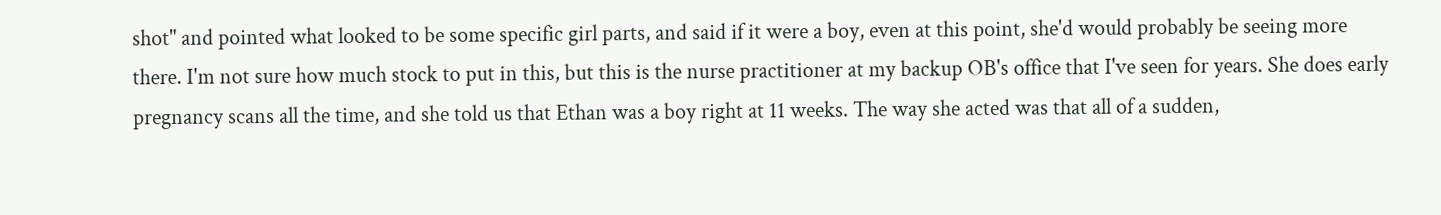shot" and pointed what looked to be some specific girl parts, and said if it were a boy, even at this point, she'd would probably be seeing more there. I'm not sure how much stock to put in this, but this is the nurse practitioner at my backup OB's office that I've seen for years. She does early pregnancy scans all the time, and she told us that Ethan was a boy right at 11 weeks. The way she acted was that all of a sudden,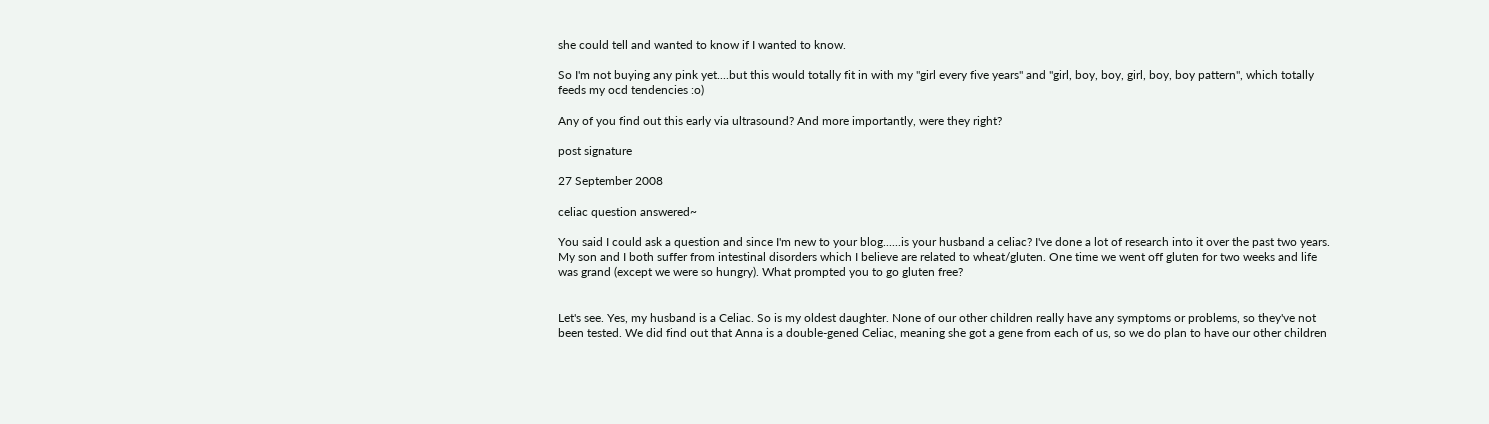she could tell and wanted to know if I wanted to know.

So I'm not buying any pink yet....but this would totally fit in with my "girl every five years" and "girl, boy, boy, girl, boy, boy pattern", which totally feeds my ocd tendencies :o)

Any of you find out this early via ultrasound? And more importantly, were they right?

post signature

27 September 2008

celiac question answered~

You said I could ask a question and since I'm new to your blog......is your husband a celiac? I've done a lot of research into it over the past two years. My son and I both suffer from intestinal disorders which I believe are related to wheat/gluten. One time we went off gluten for two weeks and life was grand (except we were so hungry). What prompted you to go gluten free?


Let's see. Yes, my husband is a Celiac. So is my oldest daughter. None of our other children really have any symptoms or problems, so they've not been tested. We did find out that Anna is a double-gened Celiac, meaning she got a gene from each of us, so we do plan to have our other children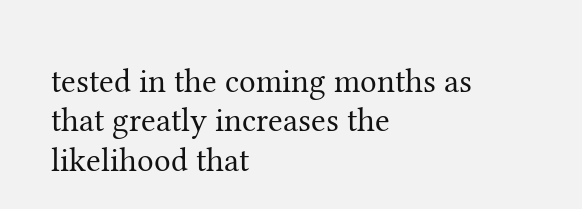tested in the coming months as that greatly increases the likelihood that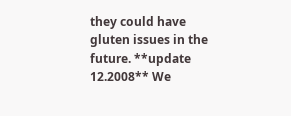they could have gluten issues in the future. **update 12.2008** We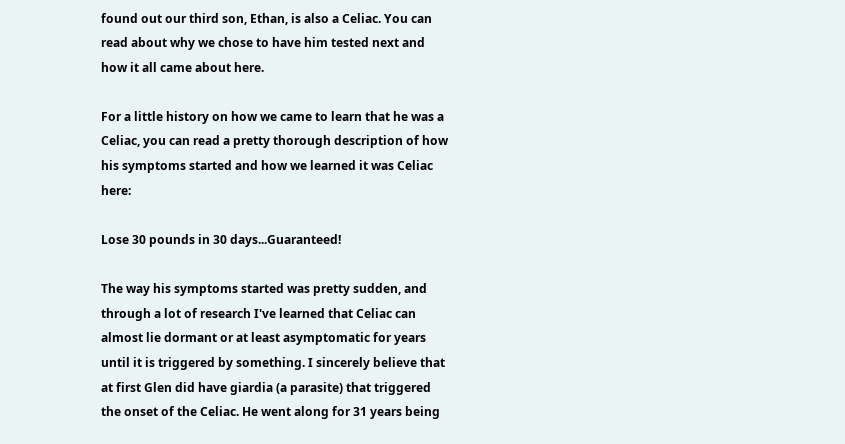found out our third son, Ethan, is also a Celiac. You can read about why we chose to have him tested next and how it all came about here.

For a little history on how we came to learn that he was a Celiac, you can read a pretty thorough description of how his symptoms started and how we learned it was Celiac here:

Lose 30 pounds in 30 days...Guaranteed!

The way his symptoms started was pretty sudden, and through a lot of research I've learned that Celiac can almost lie dormant or at least asymptomatic for years until it is triggered by something. I sincerely believe that at first Glen did have giardia (a parasite) that triggered the onset of the Celiac. He went along for 31 years being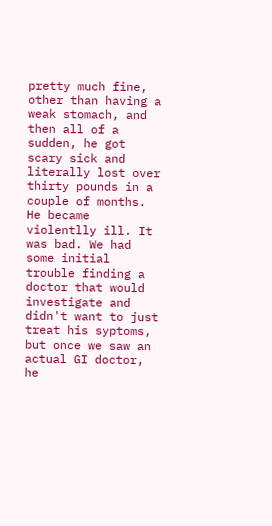pretty much fine, other than having a weak stomach, and then all of a sudden, he got scary sick and literally lost over thirty pounds in a couple of months. He became violentlly ill. It was bad. We had some initial trouble finding a doctor that would investigate and didn't want to just treat his syptoms, but once we saw an actual GI doctor, he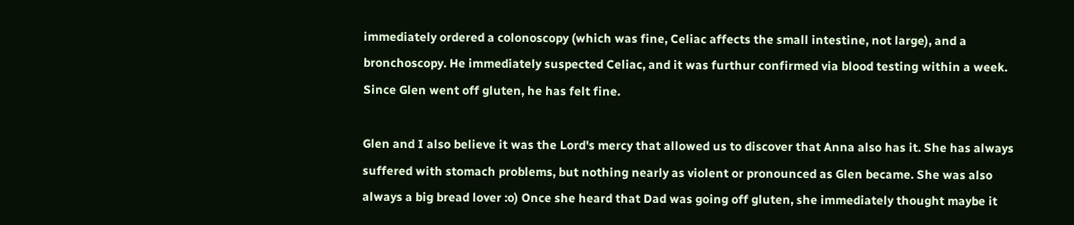immediately ordered a colonoscopy (which was fine, Celiac affects the small intestine, not large), and a bronchoscopy. He immediately suspected Celiac, and it was furthur confirmed via blood testing within a week. Since Glen went off gluten, he has felt fine.

Glen and I also believe it was the Lord's mercy that allowed us to discover that Anna also has it. She has always suffered with stomach problems, but nothing nearly as violent or pronounced as Glen became. She was also always a big bread lover :o) Once she heard that Dad was going off gluten, she immediately thought maybe it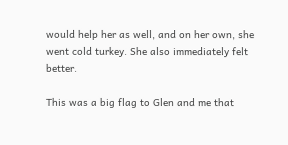would help her as well, and on her own, she went cold turkey. She also immediately felt better.

This was a big flag to Glen and me that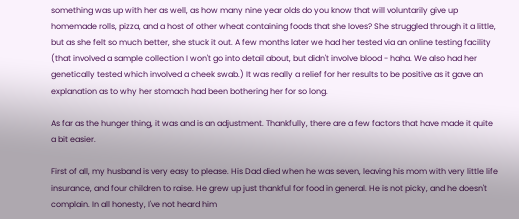something was up with her as well, as how many nine year olds do you know that will voluntarily give up homemade rolls, pizza, and a host of other wheat containing foods that she loves? She struggled through it a little, but as she felt so much better, she stuck it out. A few months later we had her tested via an online testing facility (that involved a sample collection I won't go into detail about, but didn't involve blood - haha. We also had her genetically tested which involved a cheek swab.) It was really a relief for her results to be positive as it gave an explanation as to why her stomach had been bothering her for so long.

As far as the hunger thing, it was and is an adjustment. Thankfully, there are a few factors that have made it quite a bit easier.

First of all, my husband is very easy to please. His Dad died when he was seven, leaving his mom with very little life insurance, and four children to raise. He grew up just thankful for food in general. He is not picky, and he doesn't complain. In all honesty, I've not heard him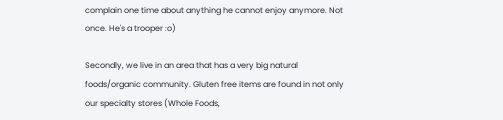complain one time about anything he cannot enjoy anymore. Not once. He's a trooper :o)

Secondly, we live in an area that has a very big natural foods/organic community. Gluten free items are found in not only our specialty stores (Whole Foods,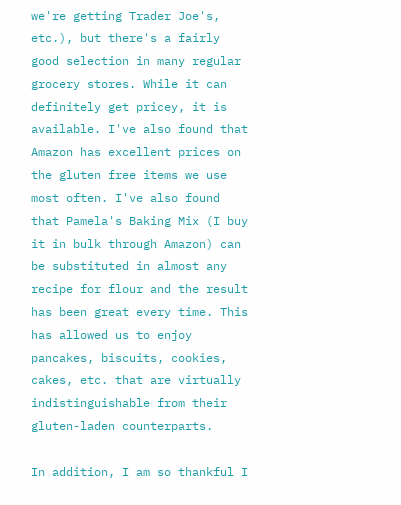we're getting Trader Joe's, etc.), but there's a fairly good selection in many regular grocery stores. While it can definitely get pricey, it is available. I've also found that Amazon has excellent prices on the gluten free items we use most often. I've also found that Pamela's Baking Mix (I buy it in bulk through Amazon) can be substituted in almost any recipe for flour and the result has been great every time. This has allowed us to enjoy pancakes, biscuits, cookies, cakes, etc. that are virtually indistinguishable from their gluten-laden counterparts.

In addition, I am so thankful I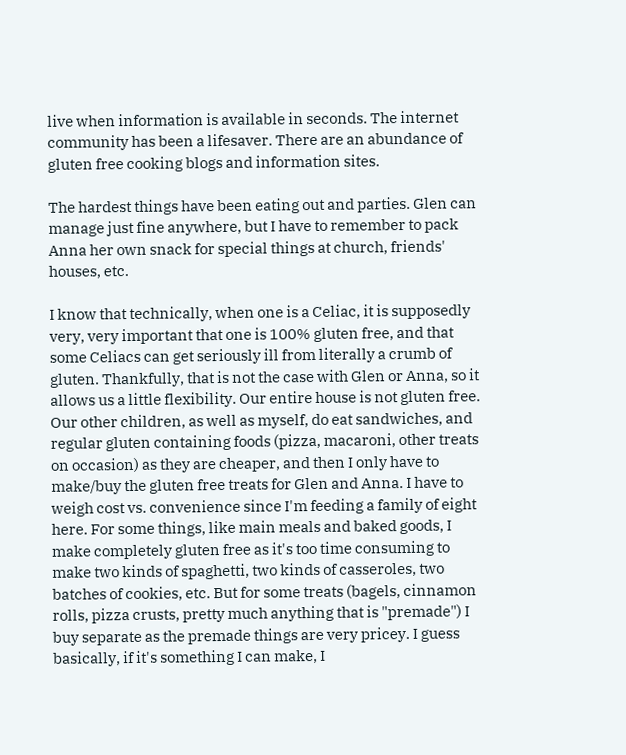live when information is available in seconds. The internet community has been a lifesaver. There are an abundance of gluten free cooking blogs and information sites.

The hardest things have been eating out and parties. Glen can manage just fine anywhere, but I have to remember to pack Anna her own snack for special things at church, friends' houses, etc.

I know that technically, when one is a Celiac, it is supposedly very, very important that one is 100% gluten free, and that some Celiacs can get seriously ill from literally a crumb of gluten. Thankfully, that is not the case with Glen or Anna, so it allows us a little flexibility. Our entire house is not gluten free. Our other children, as well as myself, do eat sandwiches, and regular gluten containing foods (pizza, macaroni, other treats on occasion) as they are cheaper, and then I only have to make/buy the gluten free treats for Glen and Anna. I have to weigh cost vs. convenience since I'm feeding a family of eight here. For some things, like main meals and baked goods, I make completely gluten free as it's too time consuming to make two kinds of spaghetti, two kinds of casseroles, two batches of cookies, etc. But for some treats (bagels, cinnamon rolls, pizza crusts, pretty much anything that is "premade") I buy separate as the premade things are very pricey. I guess basically, if it's something I can make, I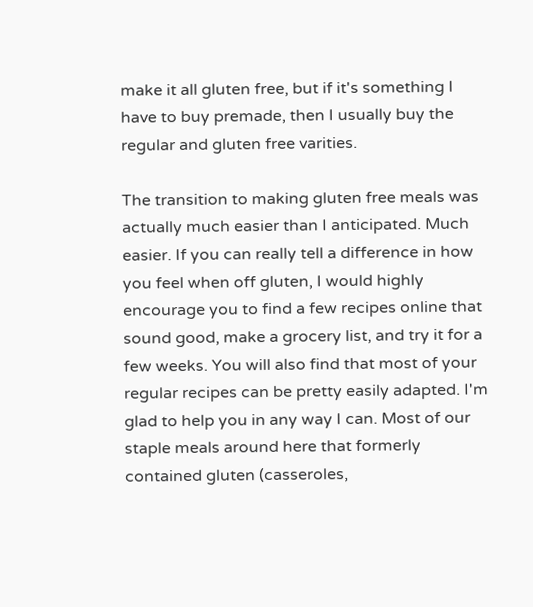make it all gluten free, but if it's something I have to buy premade, then I usually buy the regular and gluten free varities.

The transition to making gluten free meals was actually much easier than I anticipated. Much easier. If you can really tell a difference in how you feel when off gluten, I would highly encourage you to find a few recipes online that sound good, make a grocery list, and try it for a few weeks. You will also find that most of your regular recipes can be pretty easily adapted. I'm glad to help you in any way I can. Most of our staple meals around here that formerly contained gluten (casseroles,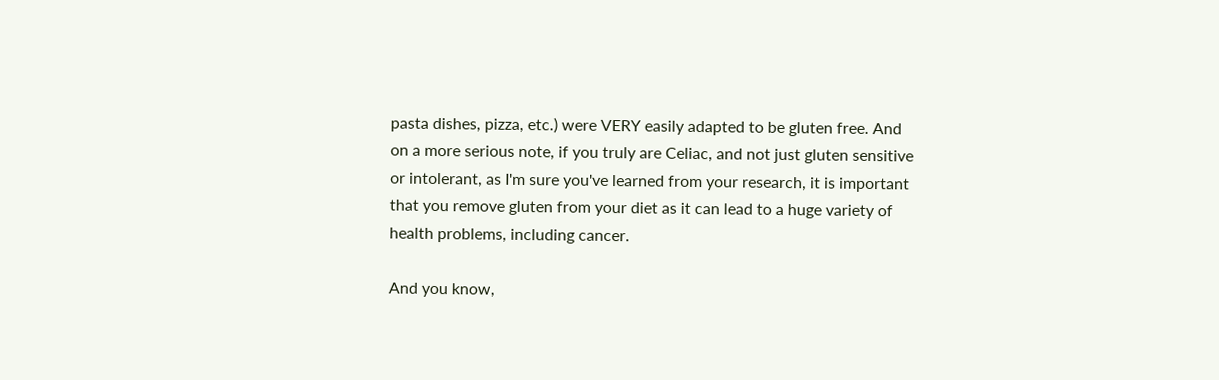pasta dishes, pizza, etc.) were VERY easily adapted to be gluten free. And on a more serious note, if you truly are Celiac, and not just gluten sensitive or intolerant, as I'm sure you've learned from your research, it is important that you remove gluten from your diet as it can lead to a huge variety of health problems, including cancer.

And you know,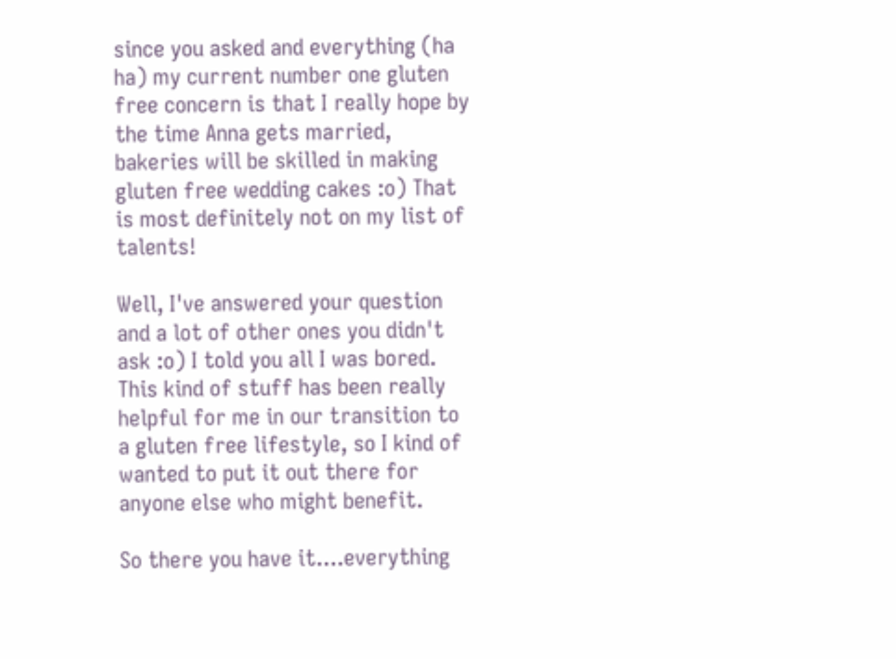since you asked and everything (ha ha) my current number one gluten free concern is that I really hope by the time Anna gets married, bakeries will be skilled in making gluten free wedding cakes :o) That is most definitely not on my list of talents!

Well, I've answered your question and a lot of other ones you didn't ask :o) I told you all I was bored. This kind of stuff has been really helpful for me in our transition to a gluten free lifestyle, so I kind of wanted to put it out there for anyone else who might benefit.

So there you have it....everything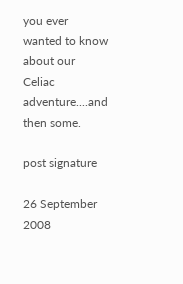you ever wanted to know about our Celiac adventure....and then some.

post signature

26 September 2008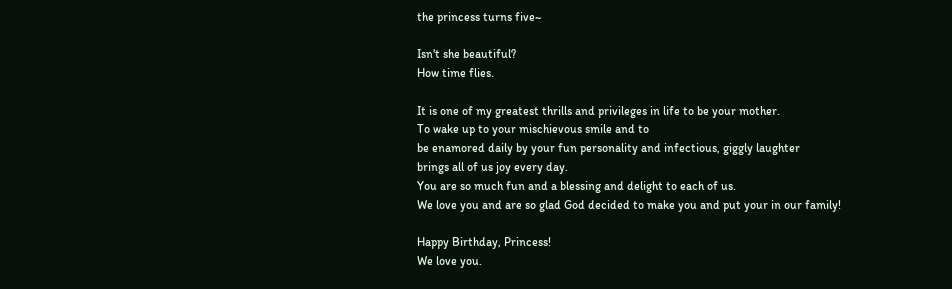the princess turns five~

Isn't she beautiful?
How time flies.

It is one of my greatest thrills and privileges in life to be your mother.
To wake up to your mischievous smile and to
be enamored daily by your fun personality and infectious, giggly laughter
brings all of us joy every day.
You are so much fun and a blessing and delight to each of us.
We love you and are so glad God decided to make you and put your in our family!

Happy Birthday, Princess!
We love you.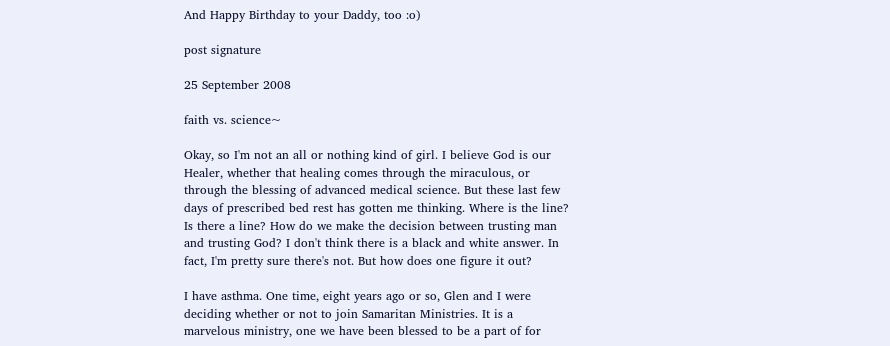And Happy Birthday to your Daddy, too :o)

post signature

25 September 2008

faith vs. science~

Okay, so I'm not an all or nothing kind of girl. I believe God is our Healer, whether that healing comes through the miraculous, or through the blessing of advanced medical science. But these last few days of prescribed bed rest has gotten me thinking. Where is the line? Is there a line? How do we make the decision between trusting man and trusting God? I don't think there is a black and white answer. In fact, I'm pretty sure there's not. But how does one figure it out?

I have asthma. One time, eight years ago or so, Glen and I were deciding whether or not to join Samaritan Ministries. It is a marvelous ministry, one we have been blessed to be a part of for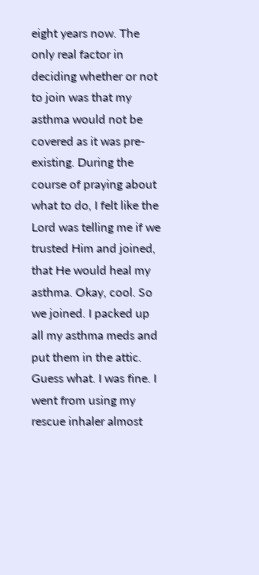eight years now. The only real factor in deciding whether or not to join was that my asthma would not be covered as it was pre-existing. During the course of praying about what to do, I felt like the Lord was telling me if we trusted Him and joined, that He would heal my asthma. Okay, cool. So we joined. I packed up all my asthma meds and put them in the attic. Guess what. I was fine. I went from using my rescue inhaler almost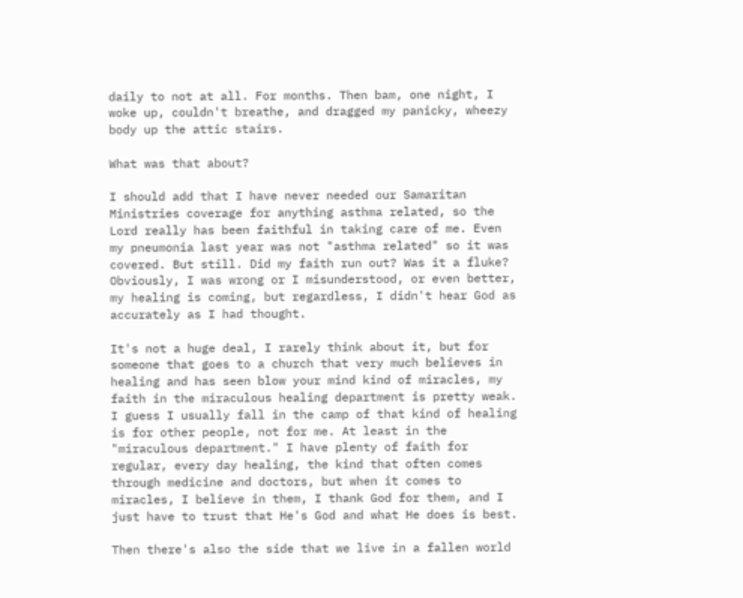daily to not at all. For months. Then bam, one night, I woke up, couldn't breathe, and dragged my panicky, wheezy body up the attic stairs.

What was that about?

I should add that I have never needed our Samaritan Ministries coverage for anything asthma related, so the Lord really has been faithful in taking care of me. Even my pneumonia last year was not "asthma related" so it was covered. But still. Did my faith run out? Was it a fluke? Obviously, I was wrong or I misunderstood, or even better, my healing is coming, but regardless, I didn't hear God as accurately as I had thought.

It's not a huge deal, I rarely think about it, but for someone that goes to a church that very much believes in healing and has seen blow your mind kind of miracles, my faith in the miraculous healing department is pretty weak. I guess I usually fall in the camp of that kind of healing is for other people, not for me. At least in the "miraculous department." I have plenty of faith for regular, every day healing, the kind that often comes through medicine and doctors, but when it comes to miracles, I believe in them, I thank God for them, and I just have to trust that He's God and what He does is best.

Then there's also the side that we live in a fallen world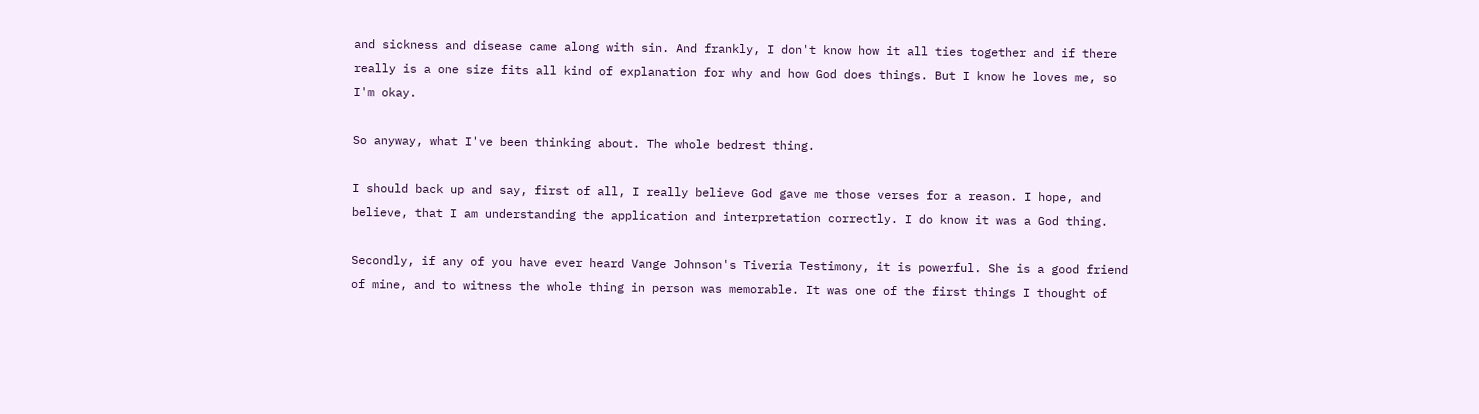and sickness and disease came along with sin. And frankly, I don't know how it all ties together and if there really is a one size fits all kind of explanation for why and how God does things. But I know he loves me, so I'm okay.

So anyway, what I've been thinking about. The whole bedrest thing.

I should back up and say, first of all, I really believe God gave me those verses for a reason. I hope, and believe, that I am understanding the application and interpretation correctly. I do know it was a God thing.

Secondly, if any of you have ever heard Vange Johnson's Tiveria Testimony, it is powerful. She is a good friend of mine, and to witness the whole thing in person was memorable. It was one of the first things I thought of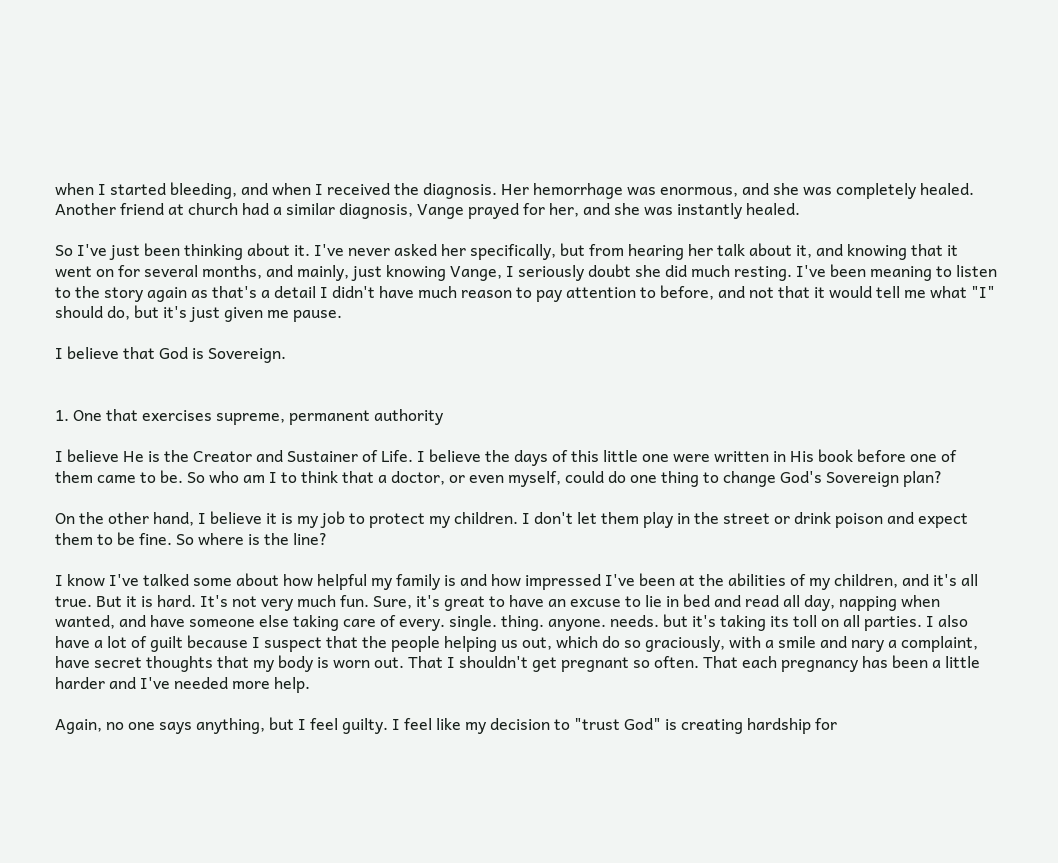when I started bleeding, and when I received the diagnosis. Her hemorrhage was enormous, and she was completely healed. Another friend at church had a similar diagnosis, Vange prayed for her, and she was instantly healed.

So I've just been thinking about it. I've never asked her specifically, but from hearing her talk about it, and knowing that it went on for several months, and mainly, just knowing Vange, I seriously doubt she did much resting. I've been meaning to listen to the story again as that's a detail I didn't have much reason to pay attention to before, and not that it would tell me what "I" should do, but it's just given me pause.

I believe that God is Sovereign.


1. One that exercises supreme, permanent authority

I believe He is the Creator and Sustainer of Life. I believe the days of this little one were written in His book before one of them came to be. So who am I to think that a doctor, or even myself, could do one thing to change God's Sovereign plan?

On the other hand, I believe it is my job to protect my children. I don't let them play in the street or drink poison and expect them to be fine. So where is the line?

I know I've talked some about how helpful my family is and how impressed I've been at the abilities of my children, and it's all true. But it is hard. It's not very much fun. Sure, it's great to have an excuse to lie in bed and read all day, napping when wanted, and have someone else taking care of every. single. thing. anyone. needs. but it's taking its toll on all parties. I also have a lot of guilt because I suspect that the people helping us out, which do so graciously, with a smile and nary a complaint, have secret thoughts that my body is worn out. That I shouldn't get pregnant so often. That each pregnancy has been a little harder and I've needed more help.

Again, no one says anything, but I feel guilty. I feel like my decision to "trust God" is creating hardship for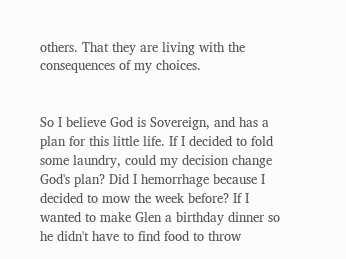others. That they are living with the consequences of my choices.


So I believe God is Sovereign, and has a plan for this little life. If I decided to fold some laundry, could my decision change God's plan? Did I hemorrhage because I decided to mow the week before? If I wanted to make Glen a birthday dinner so he didn't have to find food to throw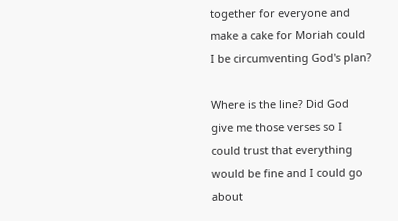together for everyone and make a cake for Moriah could I be circumventing God's plan?

Where is the line? Did God give me those verses so I could trust that everything would be fine and I could go about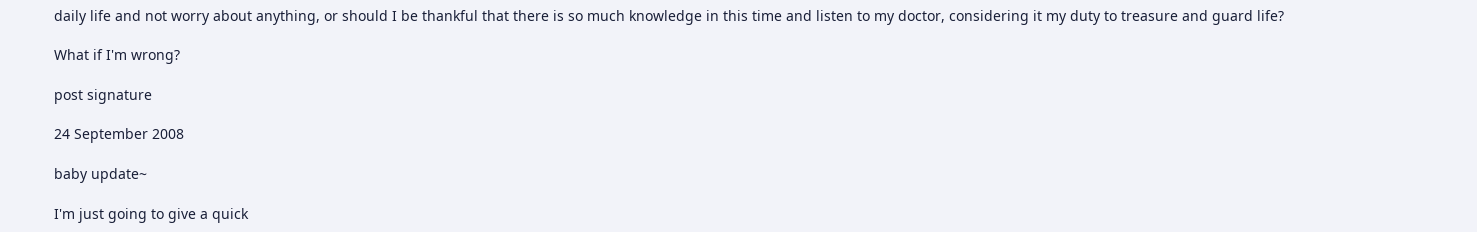daily life and not worry about anything, or should I be thankful that there is so much knowledge in this time and listen to my doctor, considering it my duty to treasure and guard life?

What if I'm wrong?

post signature

24 September 2008

baby update~

I'm just going to give a quick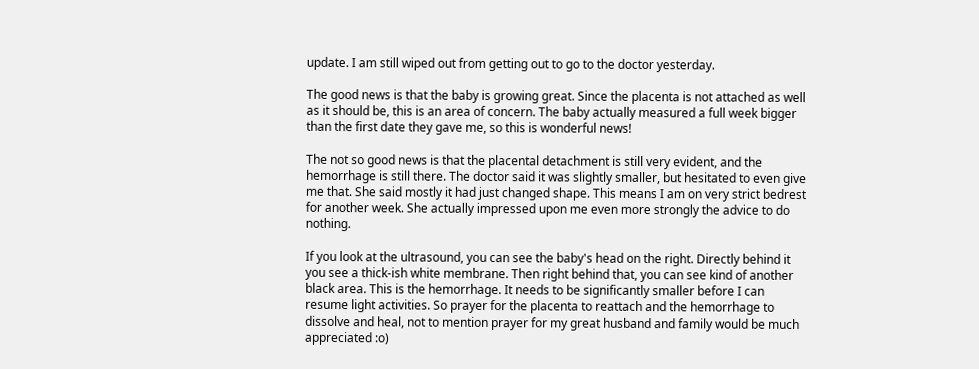update. I am still wiped out from getting out to go to the doctor yesterday.

The good news is that the baby is growing great. Since the placenta is not attached as well as it should be, this is an area of concern. The baby actually measured a full week bigger than the first date they gave me, so this is wonderful news!

The not so good news is that the placental detachment is still very evident, and the hemorrhage is still there. The doctor said it was slightly smaller, but hesitated to even give me that. She said mostly it had just changed shape. This means I am on very strict bedrest for another week. She actually impressed upon me even more strongly the advice to do nothing.

If you look at the ultrasound, you can see the baby's head on the right. Directly behind it you see a thick-ish white membrane. Then right behind that, you can see kind of another black area. This is the hemorrhage. It needs to be significantly smaller before I can resume light activities. So prayer for the placenta to reattach and the hemorrhage to dissolve and heal, not to mention prayer for my great husband and family would be much appreciated :o)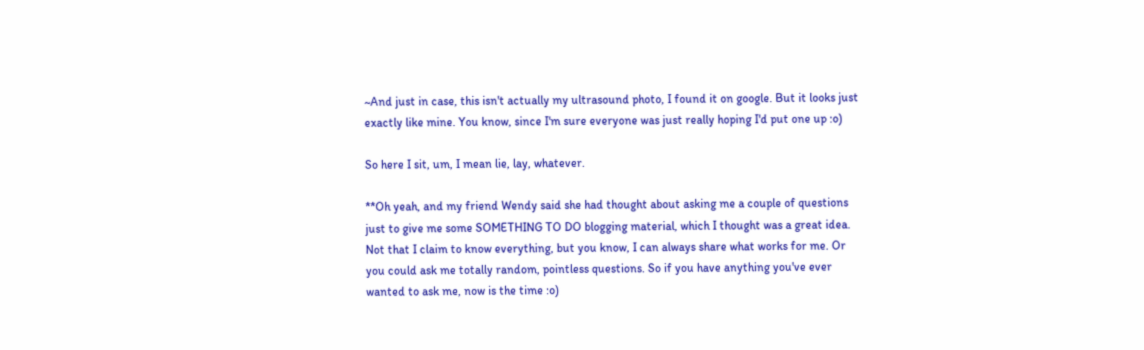~And just in case, this isn't actually my ultrasound photo, I found it on google. But it looks just exactly like mine. You know, since I'm sure everyone was just really hoping I'd put one up :o)

So here I sit, um, I mean lie, lay, whatever.

**Oh yeah, and my friend Wendy said she had thought about asking me a couple of questions just to give me some SOMETHING TO DO blogging material, which I thought was a great idea. Not that I claim to know everything, but you know, I can always share what works for me. Or you could ask me totally random, pointless questions. So if you have anything you've ever wanted to ask me, now is the time :o)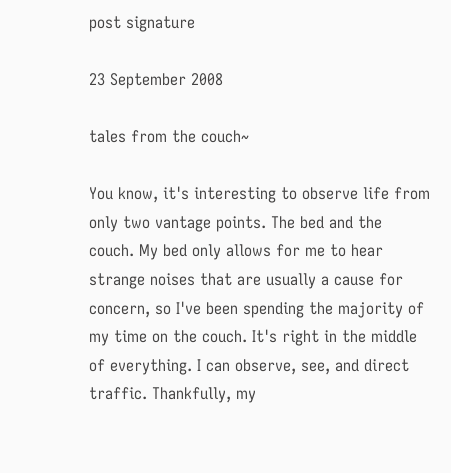post signature

23 September 2008

tales from the couch~

You know, it's interesting to observe life from only two vantage points. The bed and the couch. My bed only allows for me to hear strange noises that are usually a cause for concern, so I've been spending the majority of my time on the couch. It's right in the middle of everything. I can observe, see, and direct traffic. Thankfully, my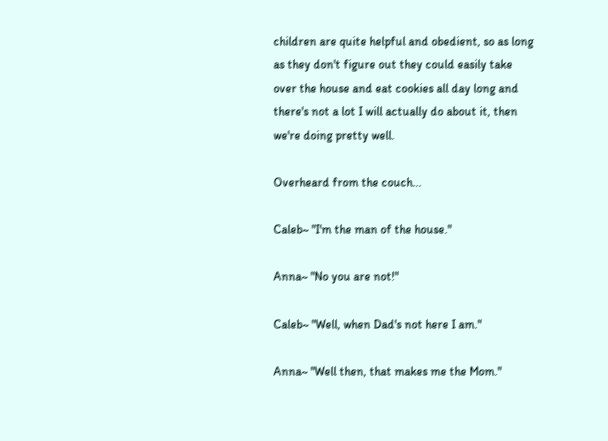children are quite helpful and obedient, so as long as they don't figure out they could easily take over the house and eat cookies all day long and there's not a lot I will actually do about it, then we're doing pretty well.

Overheard from the couch...

Caleb~ "I'm the man of the house."

Anna~ "No you are not!"

Caleb~ "Well, when Dad's not here I am."

Anna~ "Well then, that makes me the Mom."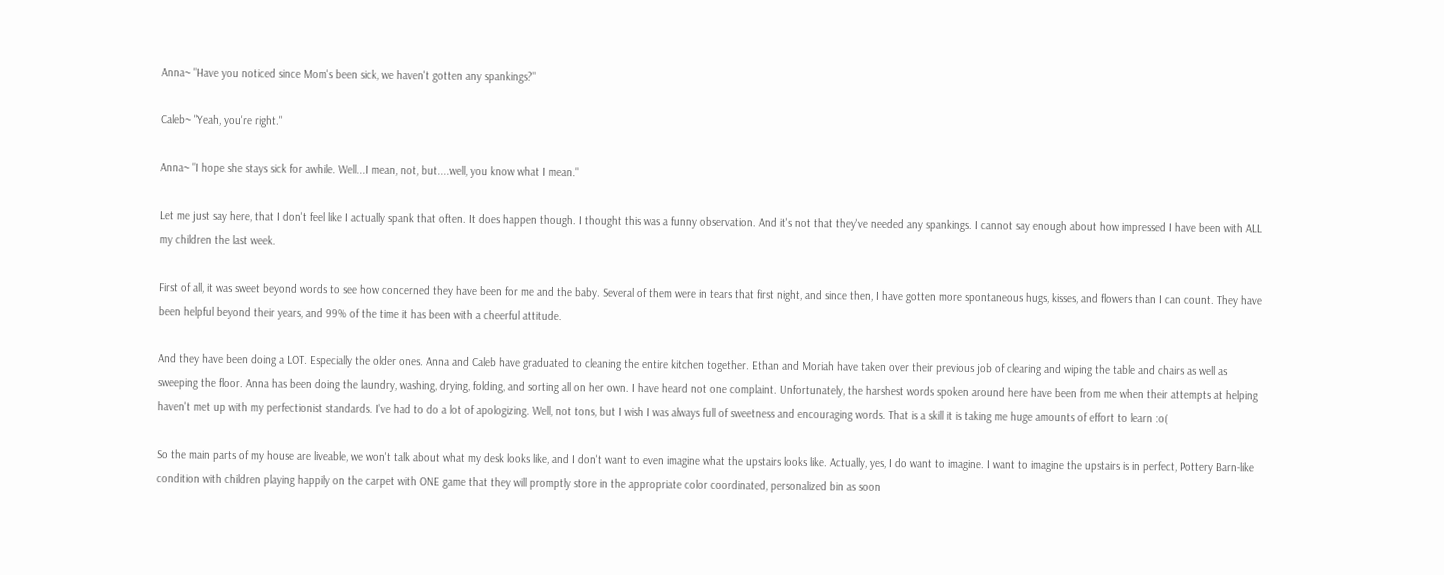Anna~ "Have you noticed since Mom's been sick, we haven't gotten any spankings?"

Caleb~ "Yeah, you're right."

Anna~ "I hope she stays sick for awhile. Well...I mean, not, but....well, you know what I mean."

Let me just say here, that I don't feel like I actually spank that often. It does happen though. I thought this was a funny observation. And it's not that they've needed any spankings. I cannot say enough about how impressed I have been with ALL my children the last week.

First of all, it was sweet beyond words to see how concerned they have been for me and the baby. Several of them were in tears that first night, and since then, I have gotten more spontaneous hugs, kisses, and flowers than I can count. They have been helpful beyond their years, and 99% of the time it has been with a cheerful attitude.

And they have been doing a LOT. Especially the older ones. Anna and Caleb have graduated to cleaning the entire kitchen together. Ethan and Moriah have taken over their previous job of clearing and wiping the table and chairs as well as sweeping the floor. Anna has been doing the laundry, washing, drying, folding, and sorting all on her own. I have heard not one complaint. Unfortunately, the harshest words spoken around here have been from me when their attempts at helping haven't met up with my perfectionist standards. I've had to do a lot of apologizing. Well, not tons, but I wish I was always full of sweetness and encouraging words. That is a skill it is taking me huge amounts of effort to learn :o(

So the main parts of my house are liveable, we won't talk about what my desk looks like, and I don't want to even imagine what the upstairs looks like. Actually, yes, I do want to imagine. I want to imagine the upstairs is in perfect, Pottery Barn-like condition with children playing happily on the carpet with ONE game that they will promptly store in the appropriate color coordinated, personalized bin as soon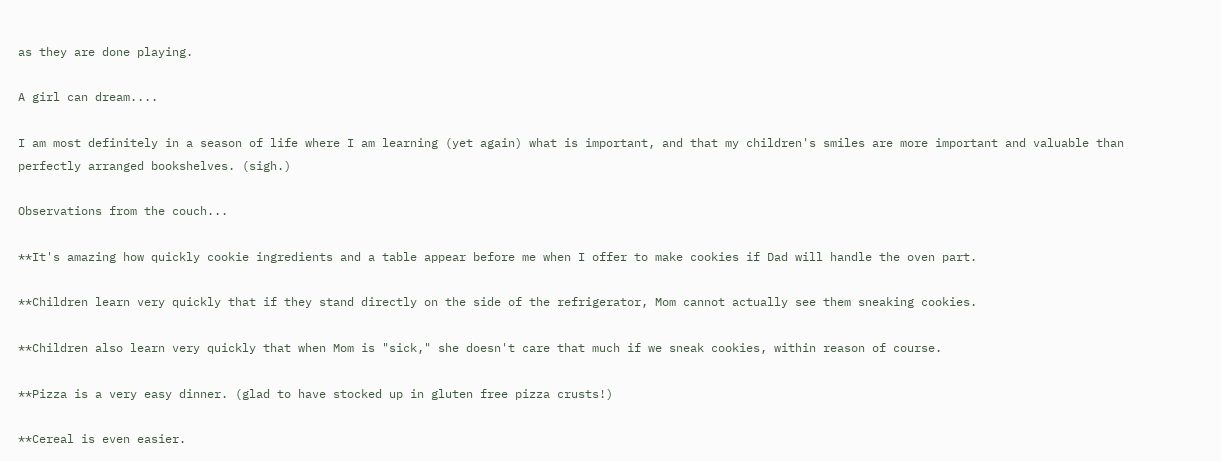as they are done playing.

A girl can dream....

I am most definitely in a season of life where I am learning (yet again) what is important, and that my children's smiles are more important and valuable than perfectly arranged bookshelves. (sigh.)

Observations from the couch...

**It's amazing how quickly cookie ingredients and a table appear before me when I offer to make cookies if Dad will handle the oven part.

**Children learn very quickly that if they stand directly on the side of the refrigerator, Mom cannot actually see them sneaking cookies.

**Children also learn very quickly that when Mom is "sick," she doesn't care that much if we sneak cookies, within reason of course.

**Pizza is a very easy dinner. (glad to have stocked up in gluten free pizza crusts!)

**Cereal is even easier.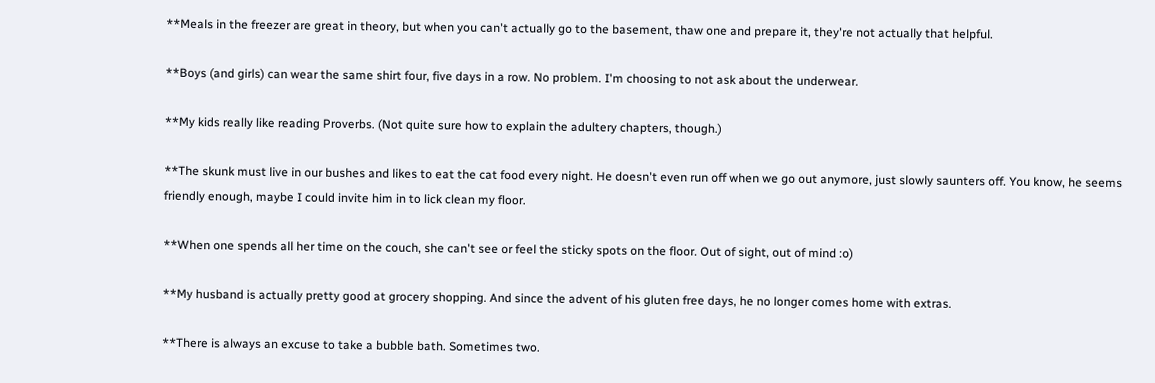**Meals in the freezer are great in theory, but when you can't actually go to the basement, thaw one and prepare it, they're not actually that helpful.

**Boys (and girls) can wear the same shirt four, five days in a row. No problem. I'm choosing to not ask about the underwear.

**My kids really like reading Proverbs. (Not quite sure how to explain the adultery chapters, though.)

**The skunk must live in our bushes and likes to eat the cat food every night. He doesn't even run off when we go out anymore, just slowly saunters off. You know, he seems friendly enough, maybe I could invite him in to lick clean my floor.

**When one spends all her time on the couch, she can't see or feel the sticky spots on the floor. Out of sight, out of mind :o)

**My husband is actually pretty good at grocery shopping. And since the advent of his gluten free days, he no longer comes home with extras.

**There is always an excuse to take a bubble bath. Sometimes two.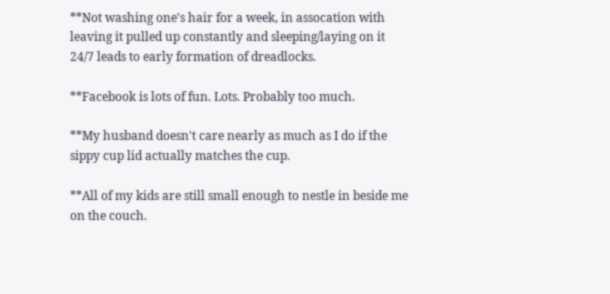**Not washing one's hair for a week, in assocation with leaving it pulled up constantly and sleeping/laying on it 24/7 leads to early formation of dreadlocks.

**Facebook is lots of fun. Lots. Probably too much.

**My husband doesn't care nearly as much as I do if the sippy cup lid actually matches the cup.

**All of my kids are still small enough to nestle in beside me on the couch.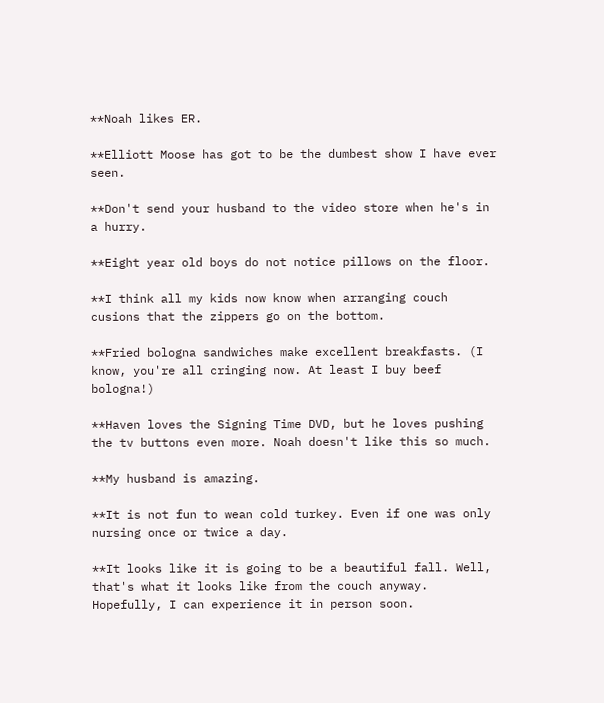**Noah likes ER.

**Elliott Moose has got to be the dumbest show I have ever seen.

**Don't send your husband to the video store when he's in a hurry.

**Eight year old boys do not notice pillows on the floor.

**I think all my kids now know when arranging couch cusions that the zippers go on the bottom.

**Fried bologna sandwiches make excellent breakfasts. (I know, you're all cringing now. At least I buy beef bologna!)

**Haven loves the Signing Time DVD, but he loves pushing the tv buttons even more. Noah doesn't like this so much.

**My husband is amazing.

**It is not fun to wean cold turkey. Even if one was only nursing once or twice a day.

**It looks like it is going to be a beautiful fall. Well, that's what it looks like from the couch anyway. Hopefully, I can experience it in person soon.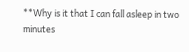**Why is it that I can fall asleep in two minutes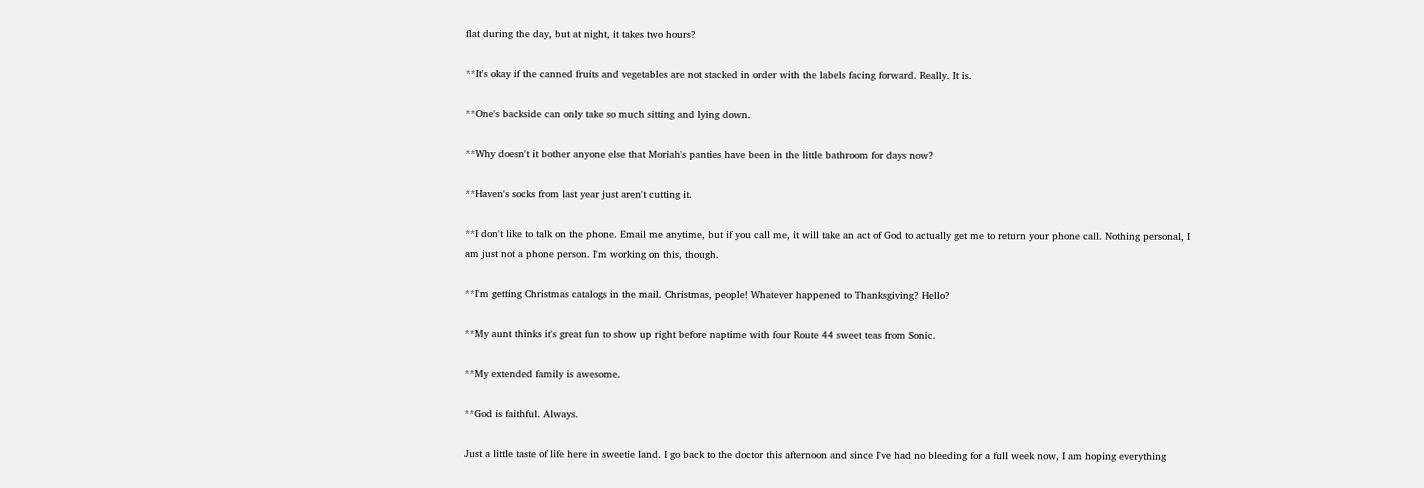flat during the day, but at night, it takes two hours?

**It's okay if the canned fruits and vegetables are not stacked in order with the labels facing forward. Really. It is.

**One's backside can only take so much sitting and lying down.

**Why doesn't it bother anyone else that Moriah's panties have been in the little bathroom for days now?

**Haven's socks from last year just aren't cutting it.

**I don't like to talk on the phone. Email me anytime, but if you call me, it will take an act of God to actually get me to return your phone call. Nothing personal, I am just not a phone person. I'm working on this, though.

**I'm getting Christmas catalogs in the mail. Christmas, people! Whatever happened to Thanksgiving? Hello?

**My aunt thinks it's great fun to show up right before naptime with four Route 44 sweet teas from Sonic.

**My extended family is awesome.

**God is faithful. Always.

Just a little taste of life here in sweetie land. I go back to the doctor this afternoon and since I've had no bleeding for a full week now, I am hoping everything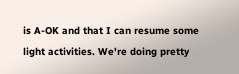is A-OK and that I can resume some light activities. We're doing pretty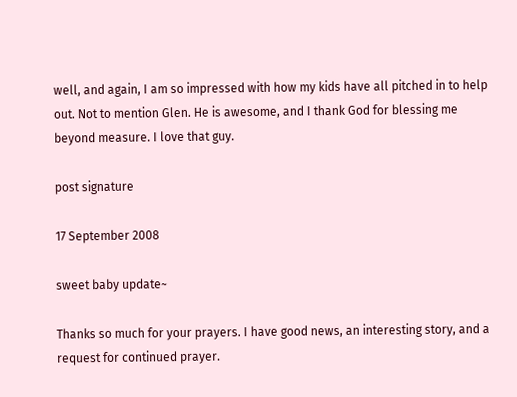well, and again, I am so impressed with how my kids have all pitched in to help out. Not to mention Glen. He is awesome, and I thank God for blessing me beyond measure. I love that guy.

post signature

17 September 2008

sweet baby update~

Thanks so much for your prayers. I have good news, an interesting story, and a request for continued prayer.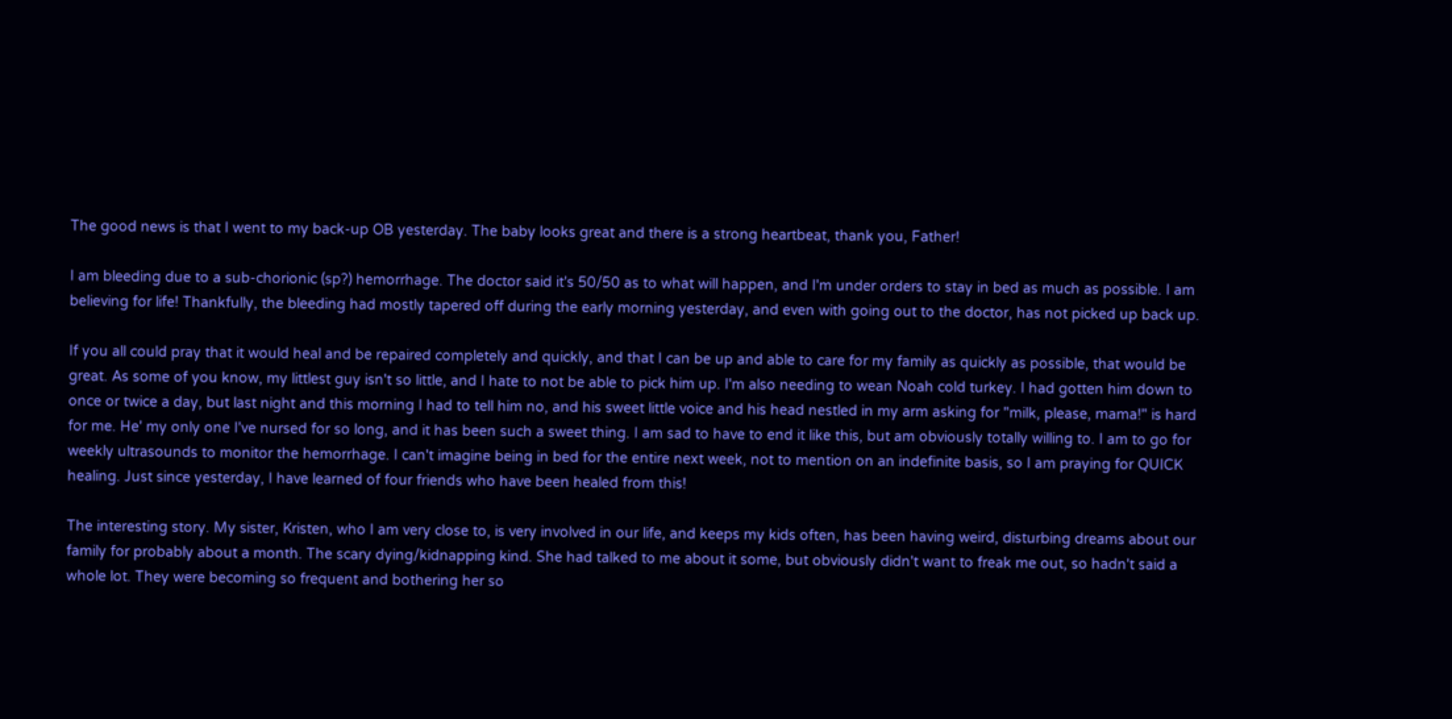The good news is that I went to my back-up OB yesterday. The baby looks great and there is a strong heartbeat, thank you, Father!

I am bleeding due to a sub-chorionic (sp?) hemorrhage. The doctor said it's 50/50 as to what will happen, and I'm under orders to stay in bed as much as possible. I am believing for life! Thankfully, the bleeding had mostly tapered off during the early morning yesterday, and even with going out to the doctor, has not picked up back up.

If you all could pray that it would heal and be repaired completely and quickly, and that I can be up and able to care for my family as quickly as possible, that would be great. As some of you know, my littlest guy isn't so little, and I hate to not be able to pick him up. I'm also needing to wean Noah cold turkey. I had gotten him down to once or twice a day, but last night and this morning I had to tell him no, and his sweet little voice and his head nestled in my arm asking for "milk, please, mama!" is hard for me. He' my only one I've nursed for so long, and it has been such a sweet thing. I am sad to have to end it like this, but am obviously totally willing to. I am to go for weekly ultrasounds to monitor the hemorrhage. I can't imagine being in bed for the entire next week, not to mention on an indefinite basis, so I am praying for QUICK healing. Just since yesterday, I have learned of four friends who have been healed from this!

The interesting story. My sister, Kristen, who I am very close to, is very involved in our life, and keeps my kids often, has been having weird, disturbing dreams about our family for probably about a month. The scary dying/kidnapping kind. She had talked to me about it some, but obviously didn't want to freak me out, so hadn't said a whole lot. They were becoming so frequent and bothering her so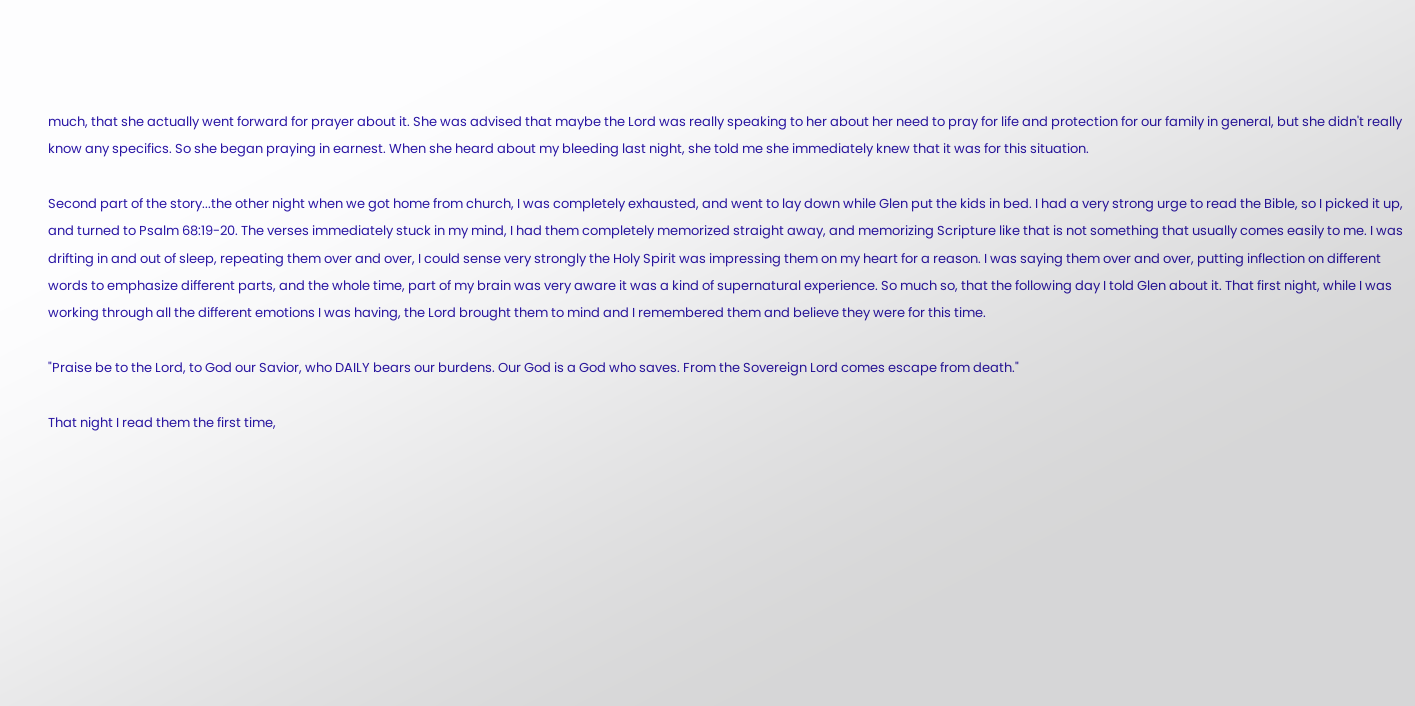much, that she actually went forward for prayer about it. She was advised that maybe the Lord was really speaking to her about her need to pray for life and protection for our family in general, but she didn't really know any specifics. So she began praying in earnest. When she heard about my bleeding last night, she told me she immediately knew that it was for this situation.

Second part of the story...the other night when we got home from church, I was completely exhausted, and went to lay down while Glen put the kids in bed. I had a very strong urge to read the Bible, so I picked it up, and turned to Psalm 68:19-20. The verses immediately stuck in my mind, I had them completely memorized straight away, and memorizing Scripture like that is not something that usually comes easily to me. I was drifting in and out of sleep, repeating them over and over, I could sense very strongly the Holy Spirit was impressing them on my heart for a reason. I was saying them over and over, putting inflection on different words to emphasize different parts, and the whole time, part of my brain was very aware it was a kind of supernatural experience. So much so, that the following day I told Glen about it. That first night, while I was working through all the different emotions I was having, the Lord brought them to mind and I remembered them and believe they were for this time.

"Praise be to the Lord, to God our Savior, who DAILY bears our burdens. Our God is a God who saves. From the Sovereign Lord comes escape from death."

That night I read them the first time,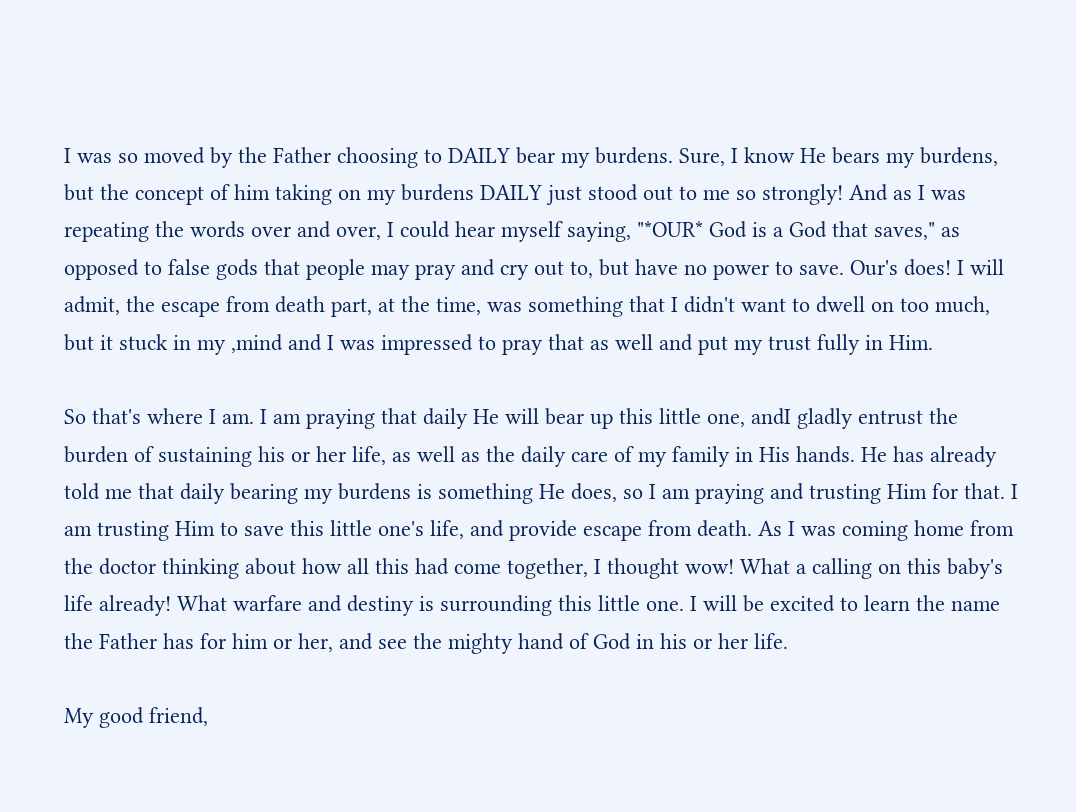I was so moved by the Father choosing to DAILY bear my burdens. Sure, I know He bears my burdens, but the concept of him taking on my burdens DAILY just stood out to me so strongly! And as I was repeating the words over and over, I could hear myself saying, "*OUR* God is a God that saves," as opposed to false gods that people may pray and cry out to, but have no power to save. Our's does! I will admit, the escape from death part, at the time, was something that I didn't want to dwell on too much, but it stuck in my ,mind and I was impressed to pray that as well and put my trust fully in Him.

So that's where I am. I am praying that daily He will bear up this little one, andI gladly entrust the burden of sustaining his or her life, as well as the daily care of my family in His hands. He has already told me that daily bearing my burdens is something He does, so I am praying and trusting Him for that. I am trusting Him to save this little one's life, and provide escape from death. As I was coming home from the doctor thinking about how all this had come together, I thought wow! What a calling on this baby's life already! What warfare and destiny is surrounding this little one. I will be excited to learn the name the Father has for him or her, and see the mighty hand of God in his or her life.

My good friend,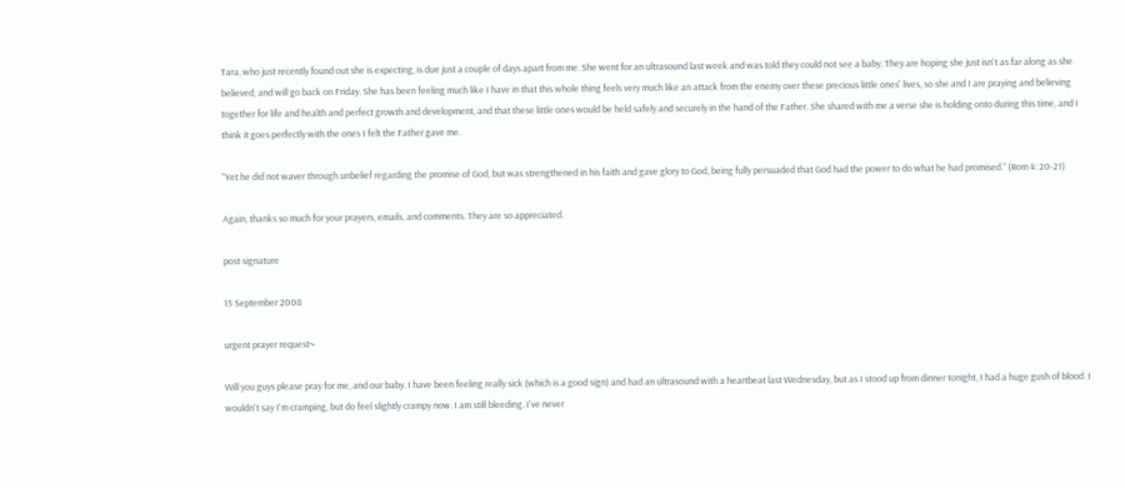Tara, who just recently found out she is expecting, is due just a couple of days apart from me. She went for an ultrasound last week and was told they could not see a baby. They are hoping she just isn't as far along as she believed, and will go back on Friday. She has been feeling much like I have in that this whole thing feels very much like an attack from the enemy over these precious little ones' lives, so she and I are praying and believing together for life and health and perfect growth and development, and that these little ones would be held safely and securely in the hand of the Father. She shared with me a verse she is holding onto during this time, and I think it goes perfectly with the ones I felt the Father gave me.

"Yet he did not waver through unbelief regarding the promise of God, but was strengthened in his faith and gave glory to God, being fully persuaded that God had the power to do what he had promised." (Rom 4: 20-21)

Again, thanks so much for your prayers, emails, and comments. They are so appreciated.

post signature

15 September 2008

urgent prayer request~

Will you guys please pray for me, and our baby. I have been feeling really sick (which is a good sign) and had an ultrasound with a heartbeat last Wednesday, but as I stood up from dinner tonight, I had a huge gush of blood. I wouldn't say I'm cramping, but do feel slightly crampy now. I am still bleeding. I've never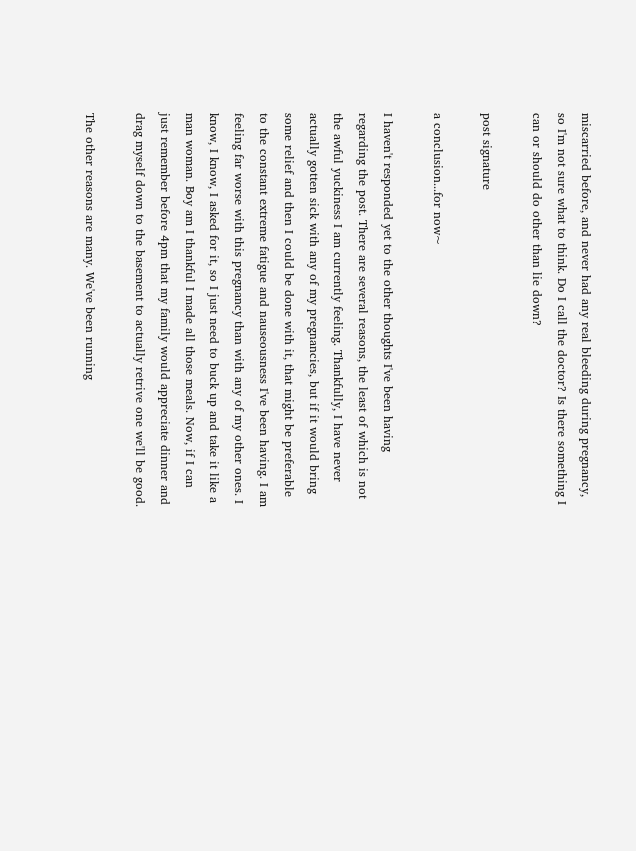miscarried before, and never had any real bleeding during pregnancy, so I'm not sure what to think. Do I call the doctor? Is there something I can or should do other than lie down?

post signature

a conclusion...for now~

I haven't responded yet to the other thoughts I've been having regarding the post. There are several reasons, the least of which is not the awful yuckiness I am currently feeling. Thankfully, I have never actually gotten sick with any of my pregnancies, but if it would bring some relief and then I could be done with it, that might be preferable to the constant extreme fatigue and nauseousness I've been having. I am feeling far worse with this pregnancy than with any of my other ones. I know, I know, I asked for it, so I just need to buck up and take it like a man woman. Boy am I thankful I made all those meals. Now, if I can just remember before 4pm that my family would appreciate dinner and drag myself down to the basement to actually retrive one we'll be good.

The other reasons are many. We've been running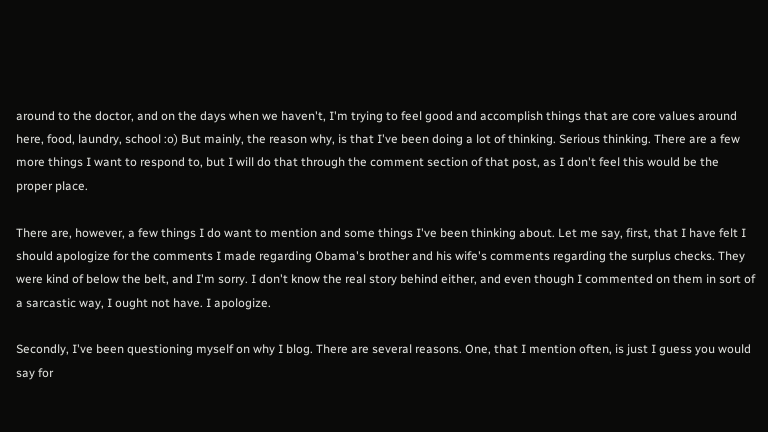around to the doctor, and on the days when we haven't, I'm trying to feel good and accomplish things that are core values around here, food, laundry, school :o) But mainly, the reason why, is that I've been doing a lot of thinking. Serious thinking. There are a few more things I want to respond to, but I will do that through the comment section of that post, as I don't feel this would be the proper place.

There are, however, a few things I do want to mention and some things I've been thinking about. Let me say, first, that I have felt I should apologize for the comments I made regarding Obama's brother and his wife's comments regarding the surplus checks. They were kind of below the belt, and I'm sorry. I don't know the real story behind either, and even though I commented on them in sort of a sarcastic way, I ought not have. I apologize.

Secondly, I've been questioning myself on why I blog. There are several reasons. One, that I mention often, is just I guess you would say for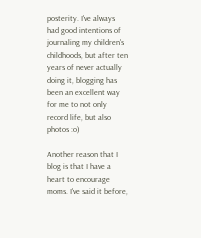posterity. I've always had good intentions of journaling my children's childhoods, but after ten years of never actually doing it, blogging has been an excellent way for me to not only record life, but also photos :o)

Another reason that I blog is that I have a heart to encourage moms. I've said it before,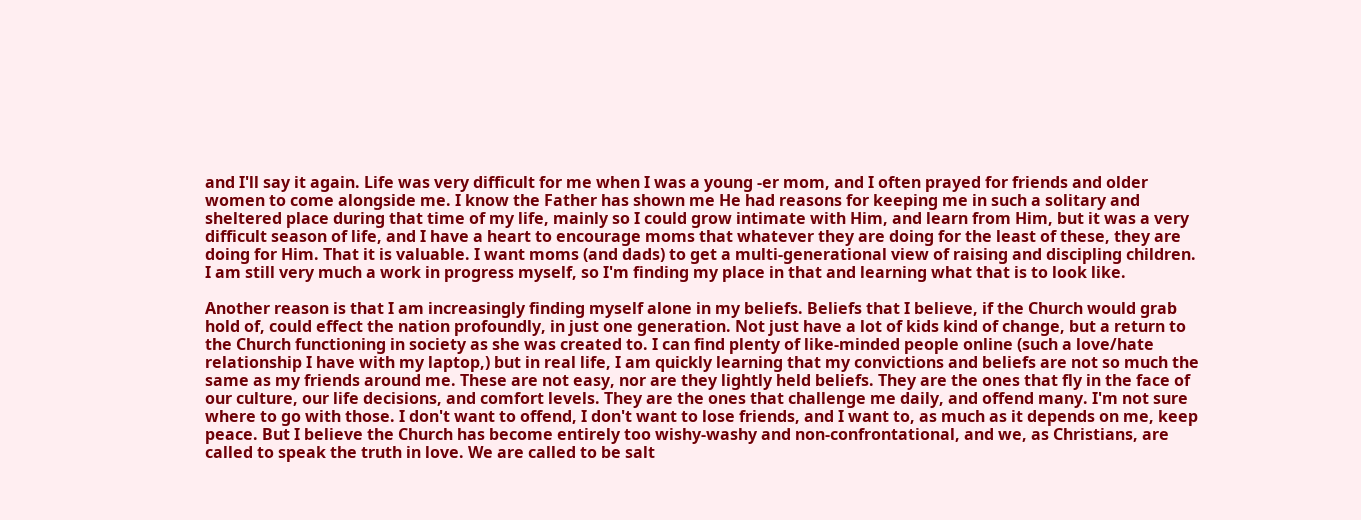and I'll say it again. Life was very difficult for me when I was a young -er mom, and I often prayed for friends and older women to come alongside me. I know the Father has shown me He had reasons for keeping me in such a solitary and sheltered place during that time of my life, mainly so I could grow intimate with Him, and learn from Him, but it was a very difficult season of life, and I have a heart to encourage moms that whatever they are doing for the least of these, they are doing for Him. That it is valuable. I want moms (and dads) to get a multi-generational view of raising and discipling children. I am still very much a work in progress myself, so I'm finding my place in that and learning what that is to look like.

Another reason is that I am increasingly finding myself alone in my beliefs. Beliefs that I believe, if the Church would grab hold of, could effect the nation profoundly, in just one generation. Not just have a lot of kids kind of change, but a return to the Church functioning in society as she was created to. I can find plenty of like-minded people online (such a love/hate relationship I have with my laptop,) but in real life, I am quickly learning that my convictions and beliefs are not so much the same as my friends around me. These are not easy, nor are they lightly held beliefs. They are the ones that fly in the face of our culture, our life decisions, and comfort levels. They are the ones that challenge me daily, and offend many. I'm not sure where to go with those. I don't want to offend, I don't want to lose friends, and I want to, as much as it depends on me, keep peace. But I believe the Church has become entirely too wishy-washy and non-confrontational, and we, as Christians, are called to speak the truth in love. We are called to be salt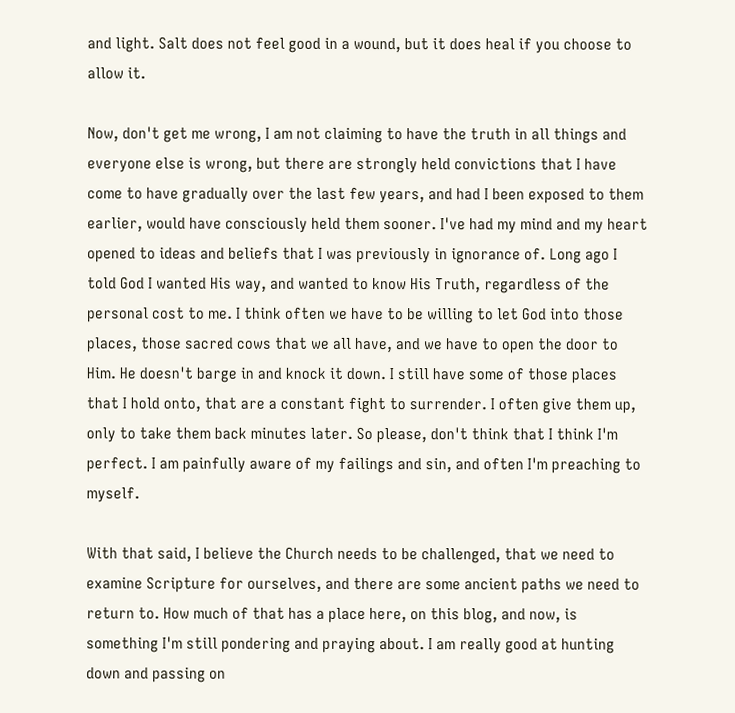and light. Salt does not feel good in a wound, but it does heal if you choose to allow it.

Now, don't get me wrong, I am not claiming to have the truth in all things and everyone else is wrong, but there are strongly held convictions that I have come to have gradually over the last few years, and had I been exposed to them earlier, would have consciously held them sooner. I've had my mind and my heart opened to ideas and beliefs that I was previously in ignorance of. Long ago I told God I wanted His way, and wanted to know His Truth, regardless of the personal cost to me. I think often we have to be willing to let God into those places, those sacred cows that we all have, and we have to open the door to Him. He doesn't barge in and knock it down. I still have some of those places that I hold onto, that are a constant fight to surrender. I often give them up, only to take them back minutes later. So please, don't think that I think I'm perfect. I am painfully aware of my failings and sin, and often I'm preaching to myself.

With that said, I believe the Church needs to be challenged, that we need to examine Scripture for ourselves, and there are some ancient paths we need to return to. How much of that has a place here, on this blog, and now, is something I'm still pondering and praying about. I am really good at hunting down and passing on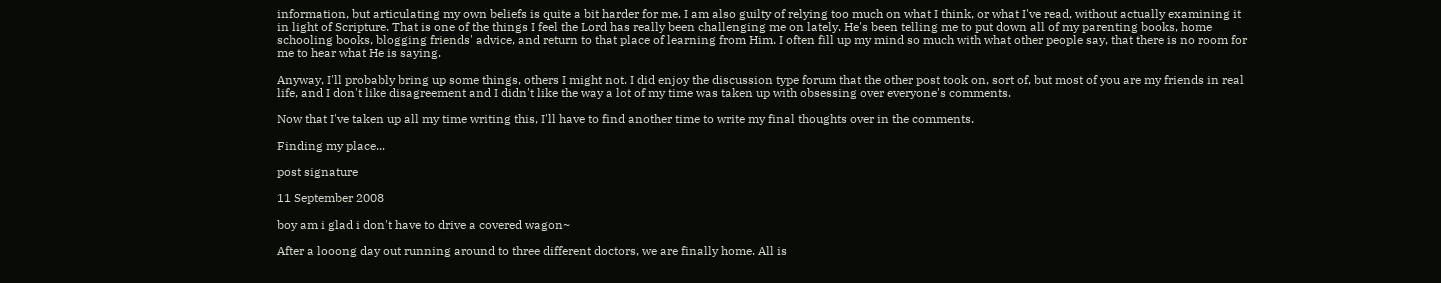information, but articulating my own beliefs is quite a bit harder for me. I am also guilty of relying too much on what I think, or what I've read, without actually examining it in light of Scripture. That is one of the things I feel the Lord has really been challenging me on lately. He's been telling me to put down all of my parenting books, home schooling books, blogging friends' advice, and return to that place of learning from Him. I often fill up my mind so much with what other people say, that there is no room for me to hear what He is saying.

Anyway, I'll probably bring up some things, others I might not. I did enjoy the discussion type forum that the other post took on, sort of, but most of you are my friends in real life, and I don't like disagreement and I didn't like the way a lot of my time was taken up with obsessing over everyone's comments.

Now that I've taken up all my time writing this, I'll have to find another time to write my final thoughts over in the comments.

Finding my place...

post signature

11 September 2008

boy am i glad i don't have to drive a covered wagon~

After a looong day out running around to three different doctors, we are finally home. All is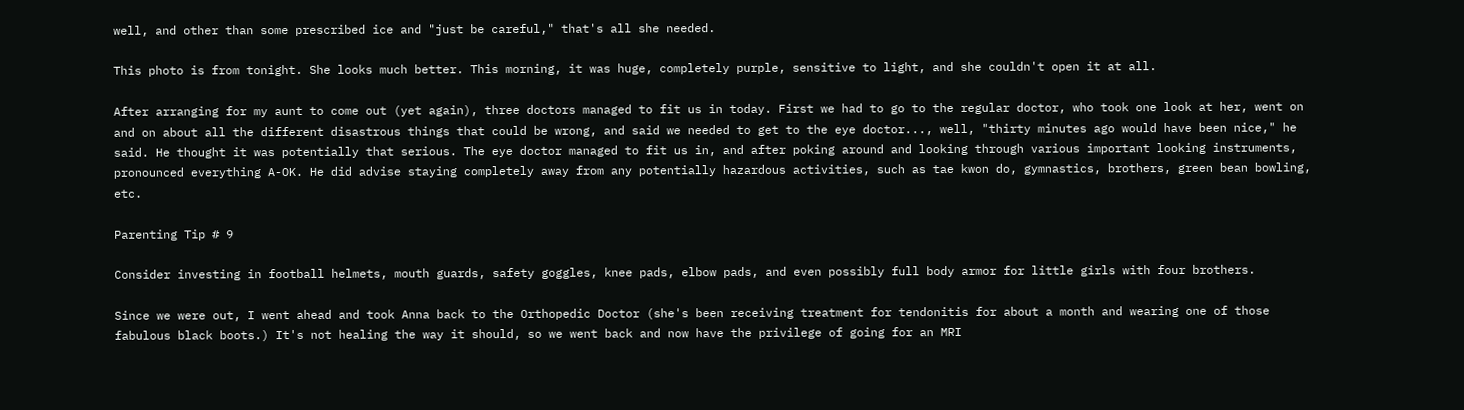well, and other than some prescribed ice and "just be careful," that's all she needed.

This photo is from tonight. She looks much better. This morning, it was huge, completely purple, sensitive to light, and she couldn't open it at all.

After arranging for my aunt to come out (yet again), three doctors managed to fit us in today. First we had to go to the regular doctor, who took one look at her, went on and on about all the different disastrous things that could be wrong, and said we needed to get to the eye doctor..., well, "thirty minutes ago would have been nice," he said. He thought it was potentially that serious. The eye doctor managed to fit us in, and after poking around and looking through various important looking instruments, pronounced everything A-OK. He did advise staying completely away from any potentially hazardous activities, such as tae kwon do, gymnastics, brothers, green bean bowling, etc.

Parenting Tip # 9

Consider investing in football helmets, mouth guards, safety goggles, knee pads, elbow pads, and even possibly full body armor for little girls with four brothers.

Since we were out, I went ahead and took Anna back to the Orthopedic Doctor (she's been receiving treatment for tendonitis for about a month and wearing one of those fabulous black boots.) It's not healing the way it should, so we went back and now have the privilege of going for an MRI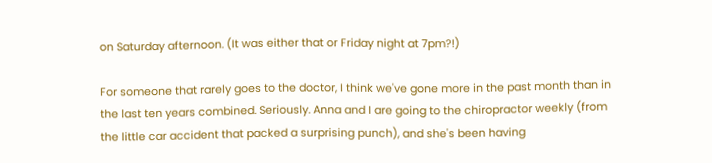on Saturday afternoon. (It was either that or Friday night at 7pm?!)

For someone that rarely goes to the doctor, I think we've gone more in the past month than in the last ten years combined. Seriously. Anna and I are going to the chiropractor weekly (from the little car accident that packed a surprising punch), and she's been having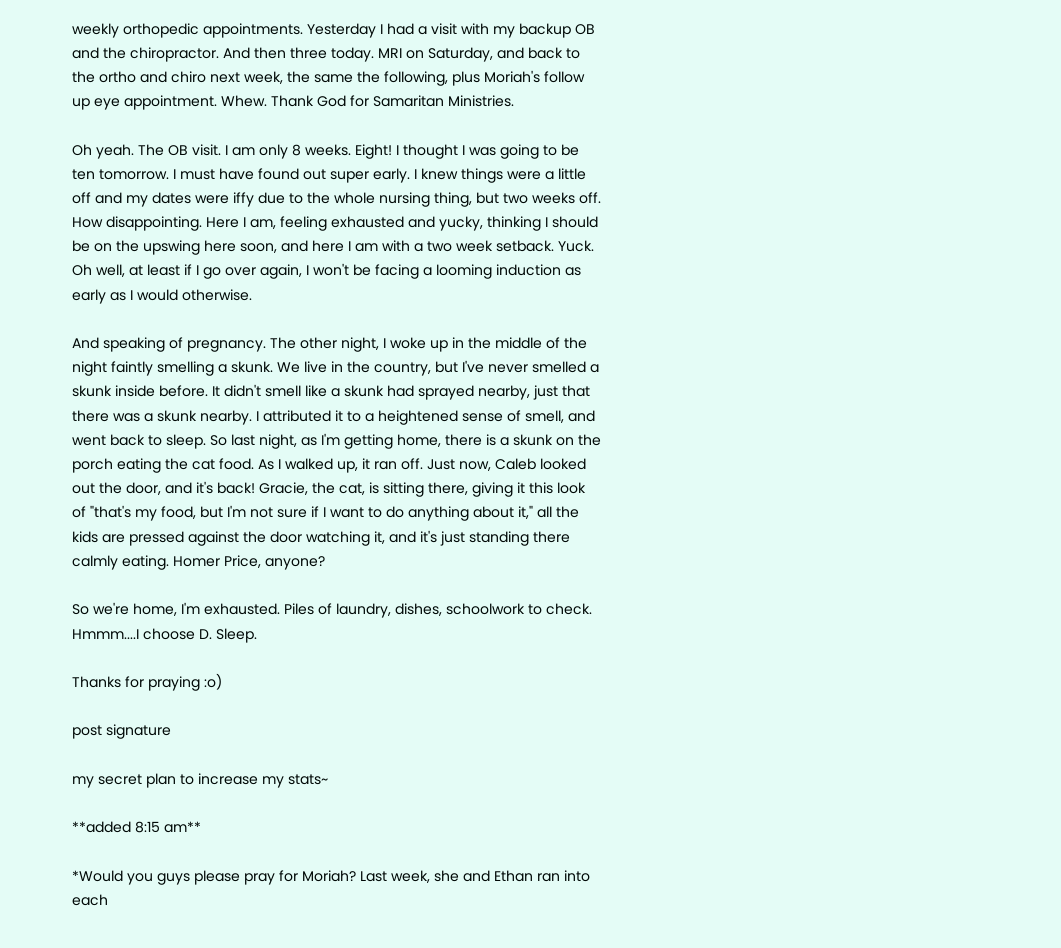weekly orthopedic appointments. Yesterday I had a visit with my backup OB and the chiropractor. And then three today. MRI on Saturday, and back to the ortho and chiro next week, the same the following, plus Moriah's follow up eye appointment. Whew. Thank God for Samaritan Ministries.

Oh yeah. The OB visit. I am only 8 weeks. Eight! I thought I was going to be ten tomorrow. I must have found out super early. I knew things were a little off and my dates were iffy due to the whole nursing thing, but two weeks off. How disappointing. Here I am, feeling exhausted and yucky, thinking I should be on the upswing here soon, and here I am with a two week setback. Yuck. Oh well, at least if I go over again, I won't be facing a looming induction as early as I would otherwise.

And speaking of pregnancy. The other night, I woke up in the middle of the night faintly smelling a skunk. We live in the country, but I've never smelled a skunk inside before. It didn't smell like a skunk had sprayed nearby, just that there was a skunk nearby. I attributed it to a heightened sense of smell, and went back to sleep. So last night, as I'm getting home, there is a skunk on the porch eating the cat food. As I walked up, it ran off. Just now, Caleb looked out the door, and it's back! Gracie, the cat, is sitting there, giving it this look of "that's my food, but I'm not sure if I want to do anything about it," all the kids are pressed against the door watching it, and it's just standing there calmly eating. Homer Price, anyone?

So we're home, I'm exhausted. Piles of laundry, dishes, schoolwork to check. Hmmm....I choose D. Sleep.

Thanks for praying :o)

post signature

my secret plan to increase my stats~

**added 8:15 am**

*Would you guys please pray for Moriah? Last week, she and Ethan ran into each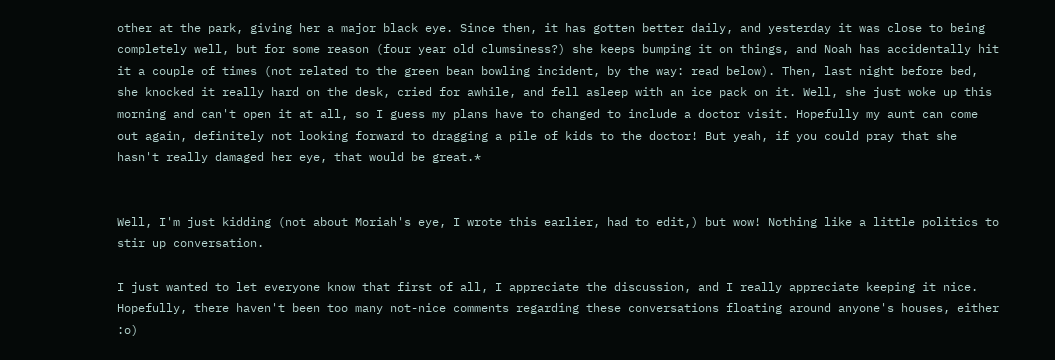other at the park, giving her a major black eye. Since then, it has gotten better daily, and yesterday it was close to being completely well, but for some reason (four year old clumsiness?) she keeps bumping it on things, and Noah has accidentally hit it a couple of times (not related to the green bean bowling incident, by the way: read below). Then, last night before bed, she knocked it really hard on the desk, cried for awhile, and fell asleep with an ice pack on it. Well, she just woke up this morning and can't open it at all, so I guess my plans have to changed to include a doctor visit. Hopefully my aunt can come out again, definitely not looking forward to dragging a pile of kids to the doctor! But yeah, if you could pray that she hasn't really damaged her eye, that would be great.*


Well, I'm just kidding (not about Moriah's eye, I wrote this earlier, had to edit,) but wow! Nothing like a little politics to stir up conversation.

I just wanted to let everyone know that first of all, I appreciate the discussion, and I really appreciate keeping it nice. Hopefully, there haven't been too many not-nice comments regarding these conversations floating around anyone's houses, either :o)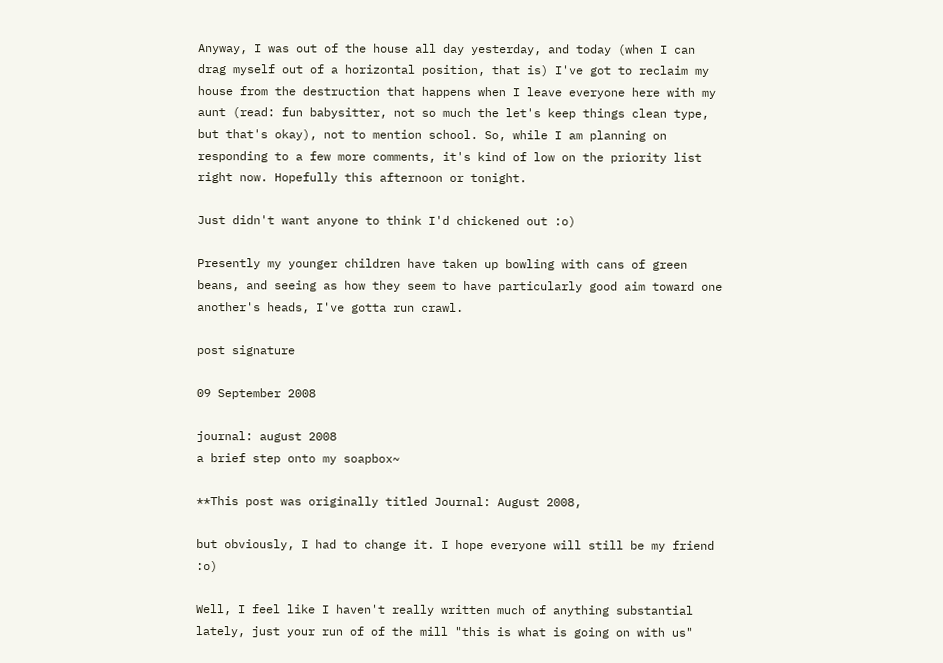Anyway, I was out of the house all day yesterday, and today (when I can drag myself out of a horizontal position, that is) I've got to reclaim my house from the destruction that happens when I leave everyone here with my aunt (read: fun babysitter, not so much the let's keep things clean type, but that's okay), not to mention school. So, while I am planning on responding to a few more comments, it's kind of low on the priority list right now. Hopefully this afternoon or tonight.

Just didn't want anyone to think I'd chickened out :o)

Presently my younger children have taken up bowling with cans of green beans, and seeing as how they seem to have particularly good aim toward one another's heads, I've gotta run crawl.

post signature

09 September 2008

journal: august 2008
a brief step onto my soapbox~

**This post was originally titled Journal: August 2008,

but obviously, I had to change it. I hope everyone will still be my friend :o)

Well, I feel like I haven't really written much of anything substantial lately, just your run of of the mill "this is what is going on with us"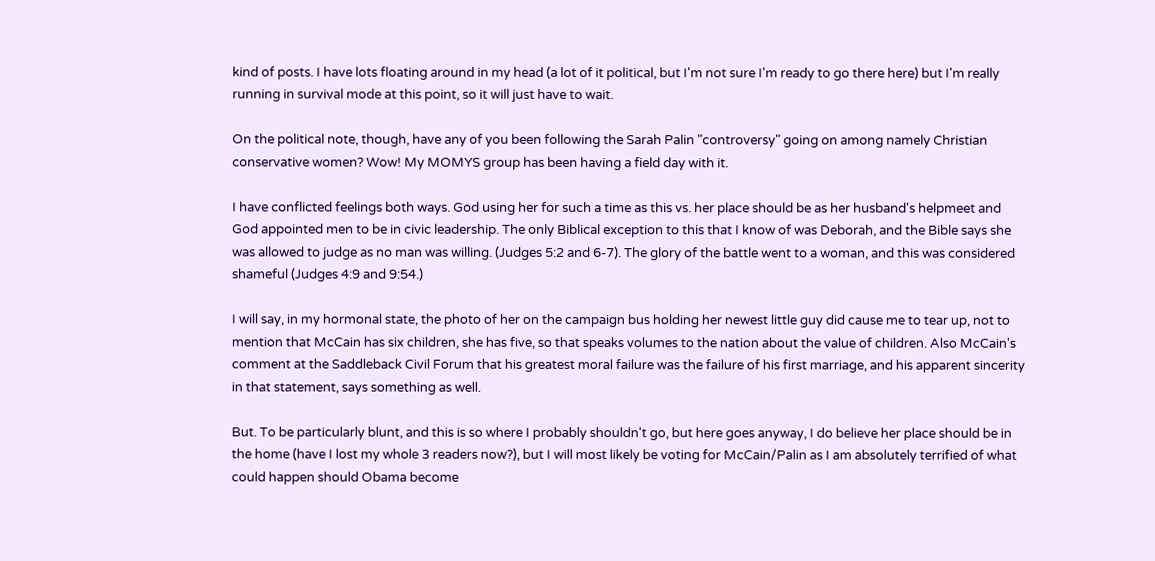kind of posts. I have lots floating around in my head (a lot of it political, but I'm not sure I'm ready to go there here) but I'm really running in survival mode at this point, so it will just have to wait.

On the political note, though, have any of you been following the Sarah Palin "controversy" going on among namely Christian conservative women? Wow! My MOMYS group has been having a field day with it.

I have conflicted feelings both ways. God using her for such a time as this vs. her place should be as her husband's helpmeet and God appointed men to be in civic leadership. The only Biblical exception to this that I know of was Deborah, and the Bible says she was allowed to judge as no man was willing. (Judges 5:2 and 6-7). The glory of the battle went to a woman, and this was considered shameful (Judges 4:9 and 9:54.)

I will say, in my hormonal state, the photo of her on the campaign bus holding her newest little guy did cause me to tear up, not to mention that McCain has six children, she has five, so that speaks volumes to the nation about the value of children. Also McCain's comment at the Saddleback Civil Forum that his greatest moral failure was the failure of his first marriage, and his apparent sincerity in that statement, says something as well.

But. To be particularly blunt, and this is so where I probably shouldn't go, but here goes anyway, I do believe her place should be in the home (have I lost my whole 3 readers now?), but I will most likely be voting for McCain/Palin as I am absolutely terrified of what could happen should Obama become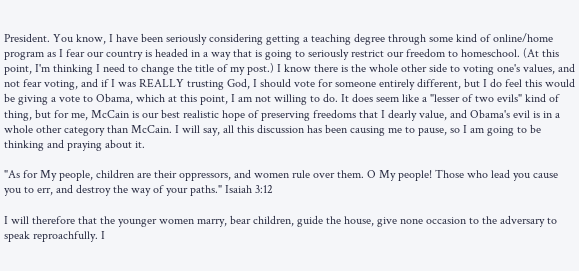President. You know, I have been seriously considering getting a teaching degree through some kind of online/home program as I fear our country is headed in a way that is going to seriously restrict our freedom to homeschool. (At this point, I'm thinking I need to change the title of my post.) I know there is the whole other side to voting one's values, and not fear voting, and if I was REALLY trusting God, I should vote for someone entirely different, but I do feel this would be giving a vote to Obama, which at this point, I am not willing to do. It does seem like a "lesser of two evils" kind of thing, but for me, McCain is our best realistic hope of preserving freedoms that I dearly value, and Obama's evil is in a whole other category than McCain. I will say, all this discussion has been causing me to pause, so I am going to be thinking and praying about it.

"As for My people, children are their oppressors, and women rule over them. O My people! Those who lead you cause you to err, and destroy the way of your paths." Isaiah 3:12

I will therefore that the younger women marry, bear children, guide the house, give none occasion to the adversary to speak reproachfully. I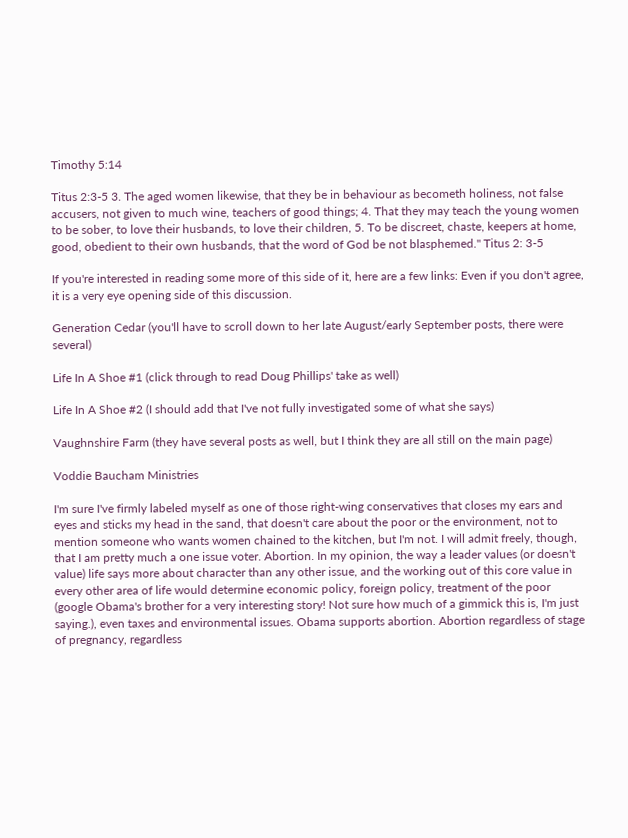Timothy 5:14

Titus 2:3-5 3. The aged women likewise, that they be in behaviour as becometh holiness, not false accusers, not given to much wine, teachers of good things; 4. That they may teach the young women to be sober, to love their husbands, to love their children, 5. To be discreet, chaste, keepers at home, good, obedient to their own husbands, that the word of God be not blasphemed." Titus 2: 3-5

If you're interested in reading some more of this side of it, here are a few links: Even if you don't agree, it is a very eye opening side of this discussion.

Generation Cedar (you'll have to scroll down to her late August/early September posts, there were several)

Life In A Shoe #1 (click through to read Doug Phillips' take as well)

Life In A Shoe #2 (I should add that I've not fully investigated some of what she says)

Vaughnshire Farm (they have several posts as well, but I think they are all still on the main page)

Voddie Baucham Ministries

I'm sure I've firmly labeled myself as one of those right-wing conservatives that closes my ears and eyes and sticks my head in the sand, that doesn't care about the poor or the environment, not to mention someone who wants women chained to the kitchen, but I'm not. I will admit freely, though, that I am pretty much a one issue voter. Abortion. In my opinion, the way a leader values (or doesn't value) life says more about character than any other issue, and the working out of this core value in every other area of life would determine economic policy, foreign policy, treatment of the poor (google Obama's brother for a very interesting story! Not sure how much of a gimmick this is, I'm just saying.), even taxes and environmental issues. Obama supports abortion. Abortion regardless of stage of pregnancy, regardless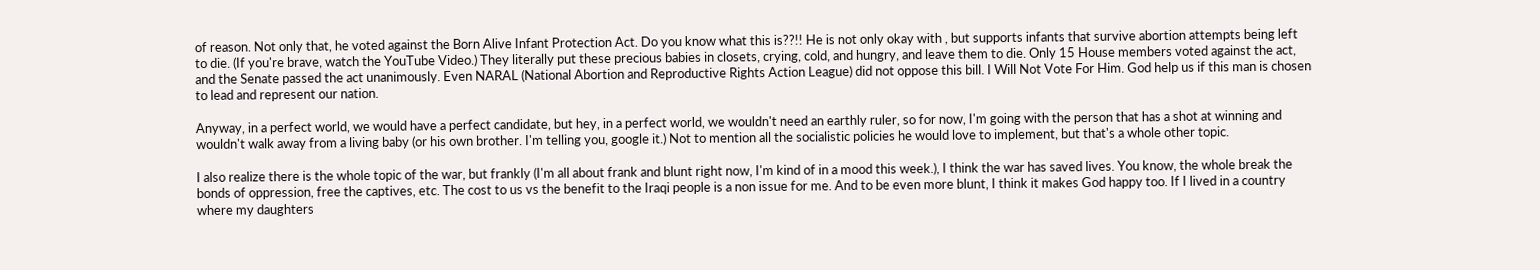of reason. Not only that, he voted against the Born Alive Infant Protection Act. Do you know what this is??!! He is not only okay with , but supports infants that survive abortion attempts being left to die. (If you're brave, watch the YouTube Video.) They literally put these precious babies in closets, crying, cold, and hungry, and leave them to die. Only 15 House members voted against the act, and the Senate passed the act unanimously. Even NARAL (National Abortion and Reproductive Rights Action League) did not oppose this bill. I Will Not Vote For Him. God help us if this man is chosen to lead and represent our nation.

Anyway, in a perfect world, we would have a perfect candidate, but hey, in a perfect world, we wouldn't need an earthly ruler, so for now, I'm going with the person that has a shot at winning and wouldn't walk away from a living baby (or his own brother. I'm telling you, google it.) Not to mention all the socialistic policies he would love to implement, but that's a whole other topic.

I also realize there is the whole topic of the war, but frankly (I'm all about frank and blunt right now, I'm kind of in a mood this week.), I think the war has saved lives. You know, the whole break the bonds of oppression, free the captives, etc. The cost to us vs the benefit to the Iraqi people is a non issue for me. And to be even more blunt, I think it makes God happy too. If I lived in a country where my daughters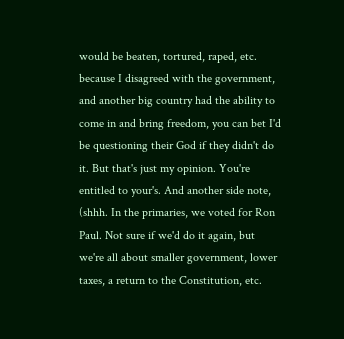would be beaten, tortured, raped, etc. because I disagreed with the government, and another big country had the ability to come in and bring freedom, you can bet I'd be questioning their God if they didn't do it. But that's just my opinion. You're entitled to your's. And another side note, (shhh. In the primaries, we voted for Ron Paul. Not sure if we'd do it again, but we're all about smaller government, lower taxes, a return to the Constitution, etc.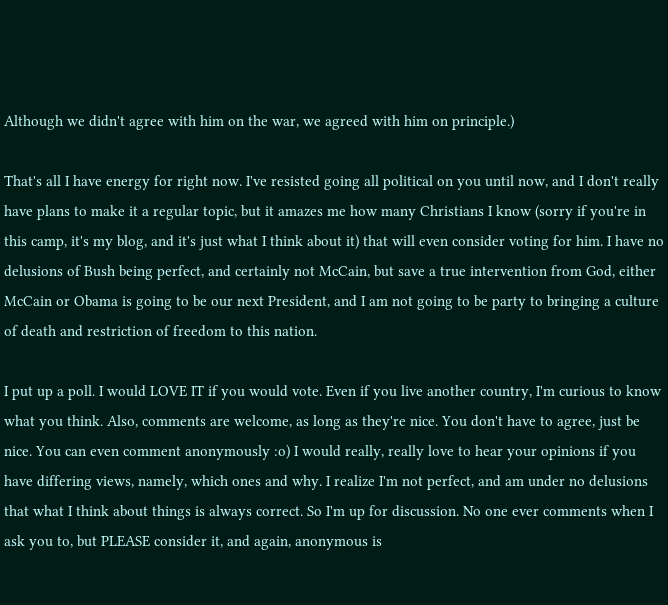Although we didn't agree with him on the war, we agreed with him on principle.)

That's all I have energy for right now. I've resisted going all political on you until now, and I don't really have plans to make it a regular topic, but it amazes me how many Christians I know (sorry if you're in this camp, it's my blog, and it's just what I think about it) that will even consider voting for him. I have no delusions of Bush being perfect, and certainly not McCain, but save a true intervention from God, either McCain or Obama is going to be our next President, and I am not going to be party to bringing a culture of death and restriction of freedom to this nation.

I put up a poll. I would LOVE IT if you would vote. Even if you live another country, I'm curious to know what you think. Also, comments are welcome, as long as they're nice. You don't have to agree, just be nice. You can even comment anonymously :o) I would really, really love to hear your opinions if you have differing views, namely, which ones and why. I realize I'm not perfect, and am under no delusions that what I think about things is always correct. So I'm up for discussion. No one ever comments when I ask you to, but PLEASE consider it, and again, anonymous is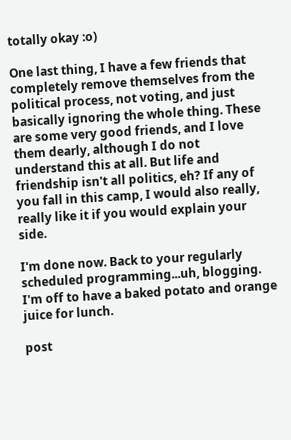totally okay :o)

One last thing, I have a few friends that completely remove themselves from the political process, not voting, and just basically ignoring the whole thing. These are some very good friends, and I love them dearly, although I do not understand this at all. But life and friendship isn't all politics, eh? If any of you fall in this camp, I would also really, really like it if you would explain your side.

I'm done now. Back to your regularly scheduled programming...uh, blogging. I'm off to have a baked potato and orange juice for lunch.

post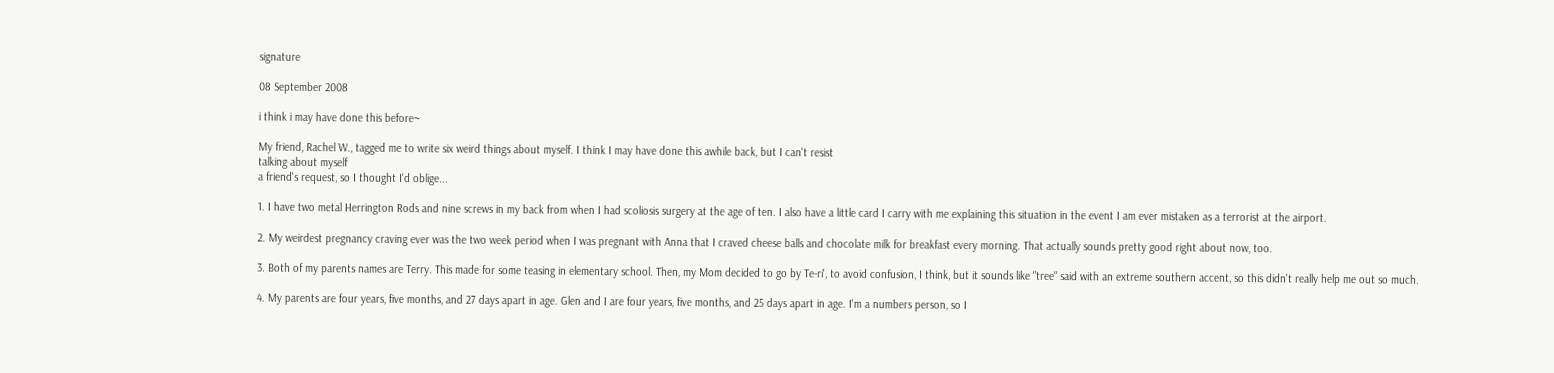signature

08 September 2008

i think i may have done this before~

My friend, Rachel W., tagged me to write six weird things about myself. I think I may have done this awhile back, but I can't resist
talking about myself
a friend's request, so I thought I'd oblige...

1. I have two metal Herrington Rods and nine screws in my back from when I had scoliosis surgery at the age of ten. I also have a little card I carry with me explaining this situation in the event I am ever mistaken as a terrorist at the airport.

2. My weirdest pregnancy craving ever was the two week period when I was pregnant with Anna that I craved cheese balls and chocolate milk for breakfast every morning. That actually sounds pretty good right about now, too.

3. Both of my parents names are Terry. This made for some teasing in elementary school. Then, my Mom decided to go by Te-ri', to avoid confusion, I think, but it sounds like "tree" said with an extreme southern accent, so this didn't really help me out so much.

4. My parents are four years, five months, and 27 days apart in age. Glen and I are four years, five months, and 25 days apart in age. I'm a numbers person, so I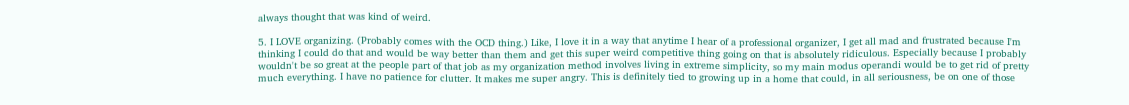always thought that was kind of weird.

5. I LOVE organizing. (Probably comes with the OCD thing.) Like, I love it in a way that anytime I hear of a professional organizer, I get all mad and frustrated because I'm thinking I could do that and would be way better than them and get this super weird competitive thing going on that is absolutely ridiculous. Especially because I probably wouldn't be so great at the people part of that job as my organization method involves living in extreme simplicity, so my main modus operandi would be to get rid of pretty much everything. I have no patience for clutter. It makes me super angry. This is definitely tied to growing up in a home that could, in all seriousness, be on one of those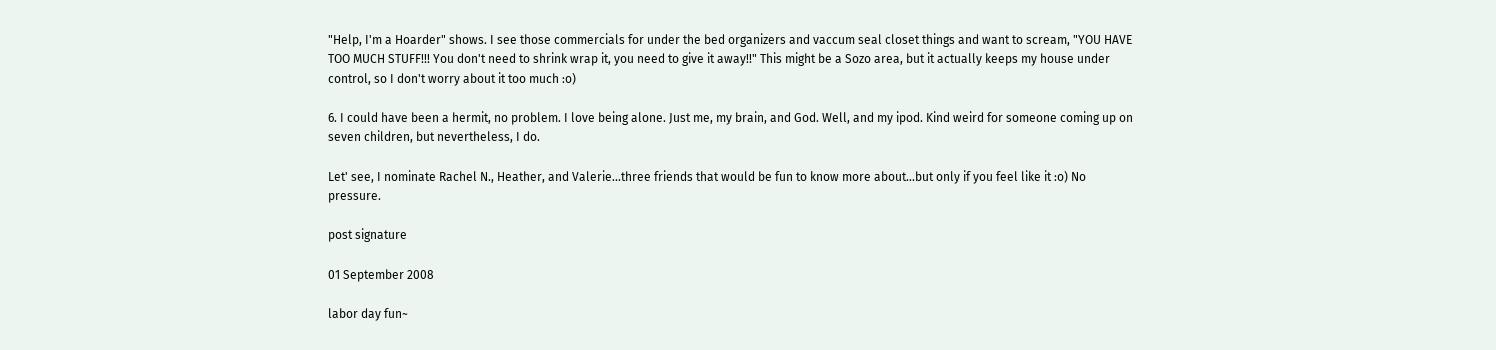"Help, I'm a Hoarder" shows. I see those commercials for under the bed organizers and vaccum seal closet things and want to scream, "YOU HAVE TOO MUCH STUFF!!! You don't need to shrink wrap it, you need to give it away!!" This might be a Sozo area, but it actually keeps my house under control, so I don't worry about it too much :o)

6. I could have been a hermit, no problem. I love being alone. Just me, my brain, and God. Well, and my ipod. Kind weird for someone coming up on seven children, but nevertheless, I do.

Let' see, I nominate Rachel N., Heather, and Valerie...three friends that would be fun to know more about...but only if you feel like it :o) No pressure.

post signature

01 September 2008

labor day fun~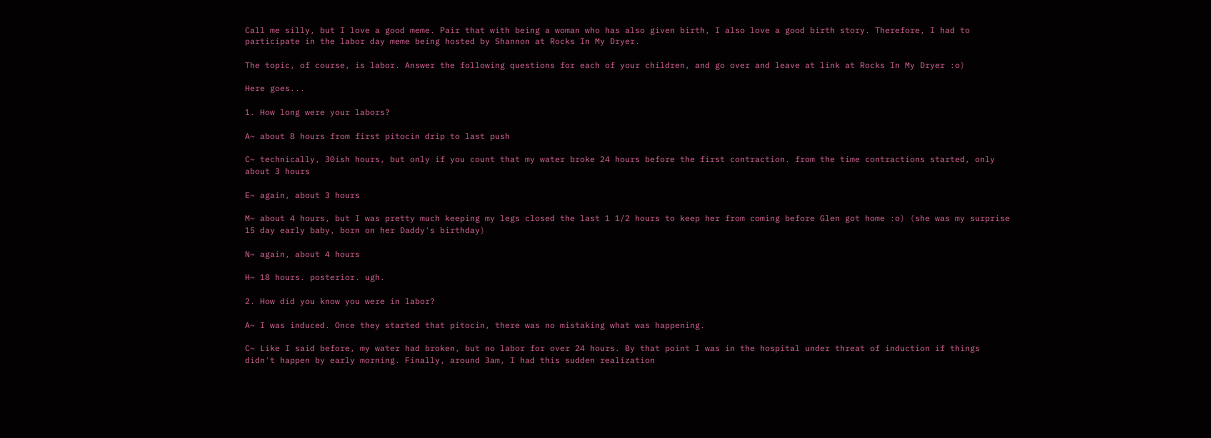Call me silly, but I love a good meme. Pair that with being a woman who has also given birth, I also love a good birth story. Therefore, I had to participate in the labor day meme being hosted by Shannon at Rocks In My Dryer.

The topic, of course, is labor. Answer the following questions for each of your children, and go over and leave at link at Rocks In My Dryer :o)

Here goes...

1. How long were your labors?

A~ about 8 hours from first pitocin drip to last push

C~ technically, 30ish hours, but only if you count that my water broke 24 hours before the first contraction. from the time contractions started, only about 3 hours

E~ again, about 3 hours

M~ about 4 hours, but I was pretty much keeping my legs closed the last 1 1/2 hours to keep her from coming before Glen got home :o) (she was my surprise 15 day early baby, born on her Daddy's birthday)

N~ again, about 4 hours

H~ 18 hours. posterior. ugh.

2. How did you know you were in labor?

A~ I was induced. Once they started that pitocin, there was no mistaking what was happening.

C~ Like I said before, my water had broken, but no labor for over 24 hours. By that point I was in the hospital under threat of induction if things didn't happen by early morning. Finally, around 3am, I had this sudden realization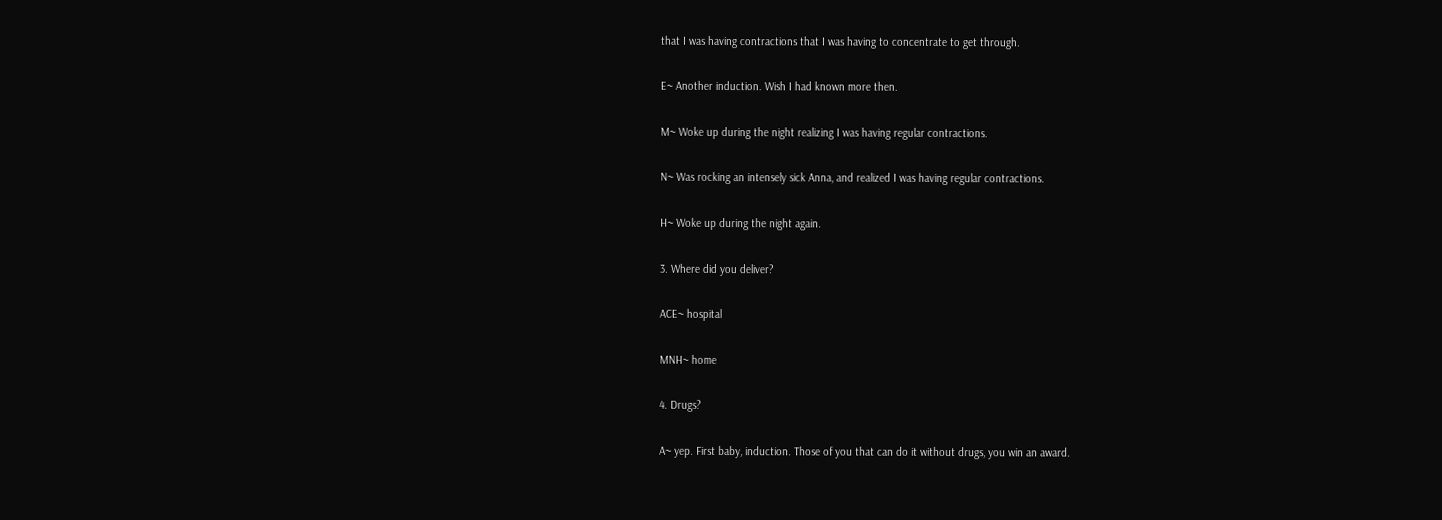that I was having contractions that I was having to concentrate to get through.

E~ Another induction. Wish I had known more then.

M~ Woke up during the night realizing I was having regular contractions.

N~ Was rocking an intensely sick Anna, and realized I was having regular contractions.

H~ Woke up during the night again.

3. Where did you deliver?

ACE~ hospital

MNH~ home

4. Drugs?

A~ yep. First baby, induction. Those of you that can do it without drugs, you win an award.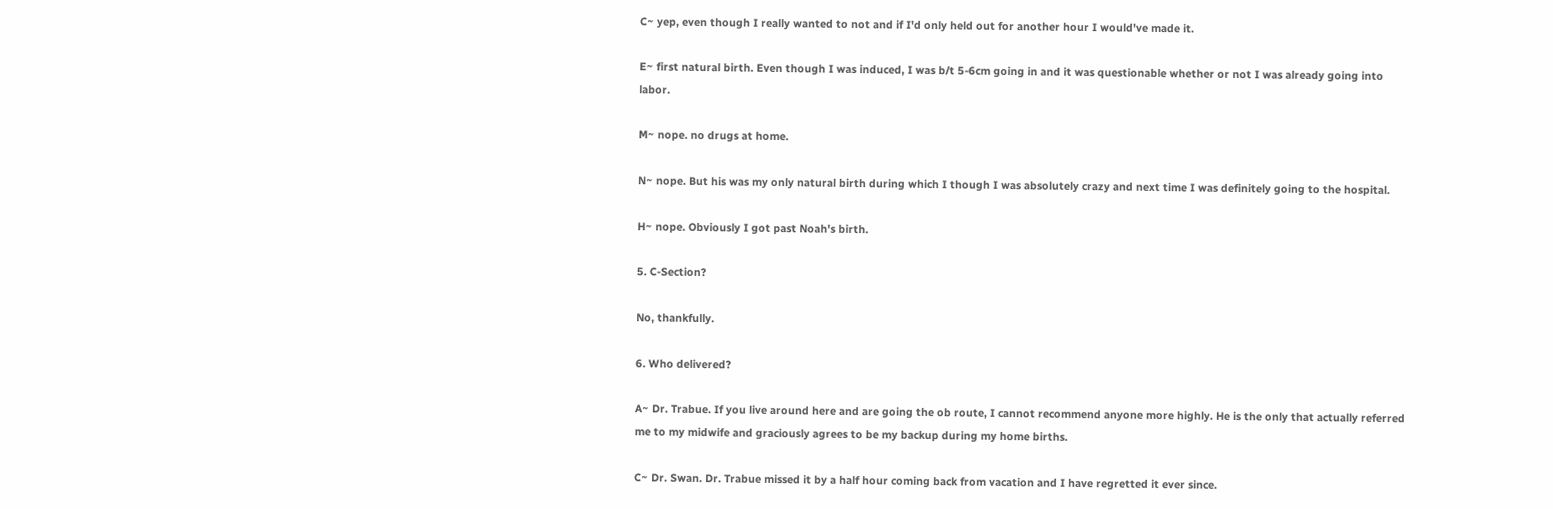C~ yep, even though I really wanted to not and if I'd only held out for another hour I would've made it.

E~ first natural birth. Even though I was induced, I was b/t 5-6cm going in and it was questionable whether or not I was already going into labor.

M~ nope. no drugs at home.

N~ nope. But his was my only natural birth during which I though I was absolutely crazy and next time I was definitely going to the hospital.

H~ nope. Obviously I got past Noah's birth.

5. C-Section?

No, thankfully.

6. Who delivered?

A~ Dr. Trabue. If you live around here and are going the ob route, I cannot recommend anyone more highly. He is the only that actually referred me to my midwife and graciously agrees to be my backup during my home births.

C~ Dr. Swan. Dr. Trabue missed it by a half hour coming back from vacation and I have regretted it ever since.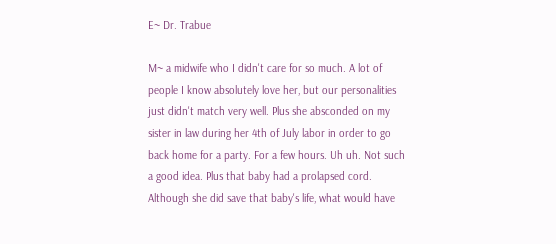E~ Dr. Trabue

M~ a midwife who I didn't care for so much. A lot of people I know absolutely love her, but our personalities just didn't match very well. Plus she absconded on my sister in law during her 4th of July labor in order to go back home for a party. For a few hours. Uh uh. Not such a good idea. Plus that baby had a prolapsed cord. Although she did save that baby's life, what would have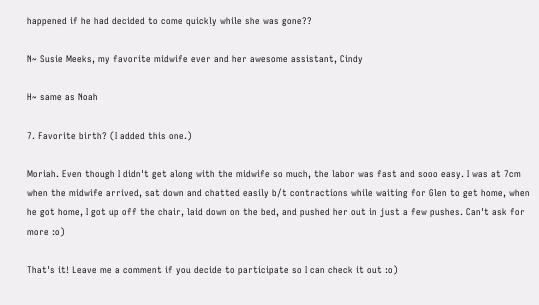happened if he had decided to come quickly while she was gone??

N~ Susie Meeks, my favorite midwife ever and her awesome assistant, Cindy

H~ same as Noah

7. Favorite birth? (I added this one.)

Moriah. Even though I didn't get along with the midwife so much, the labor was fast and sooo easy. I was at 7cm when the midwife arrived, sat down and chatted easily b/t contractions while waiting for Glen to get home, when he got home, I got up off the chair, laid down on the bed, and pushed her out in just a few pushes. Can't ask for more :o)

That's it! Leave me a comment if you decide to participate so I can check it out :o)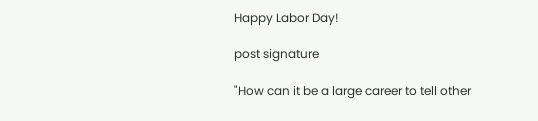Happy Labor Day!

post signature

"How can it be a large career to tell other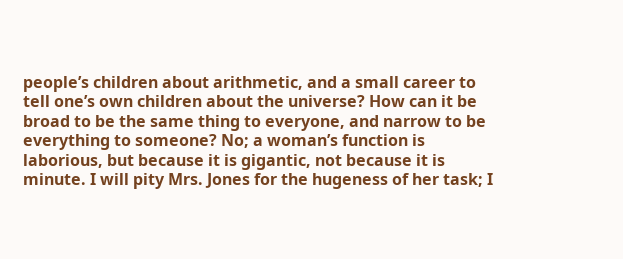people’s children about arithmetic, and a small career to tell one’s own children about the universe? How can it be broad to be the same thing to everyone, and narrow to be everything to someone? No; a woman’s function is laborious, but because it is gigantic, not because it is minute. I will pity Mrs. Jones for the hugeness of her task; I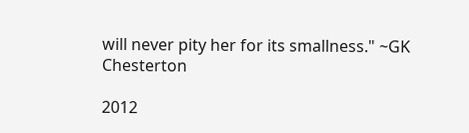will never pity her for its smallness." ~GK Chesterton

2012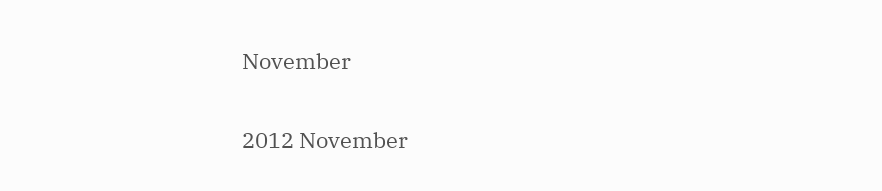November

2012 November